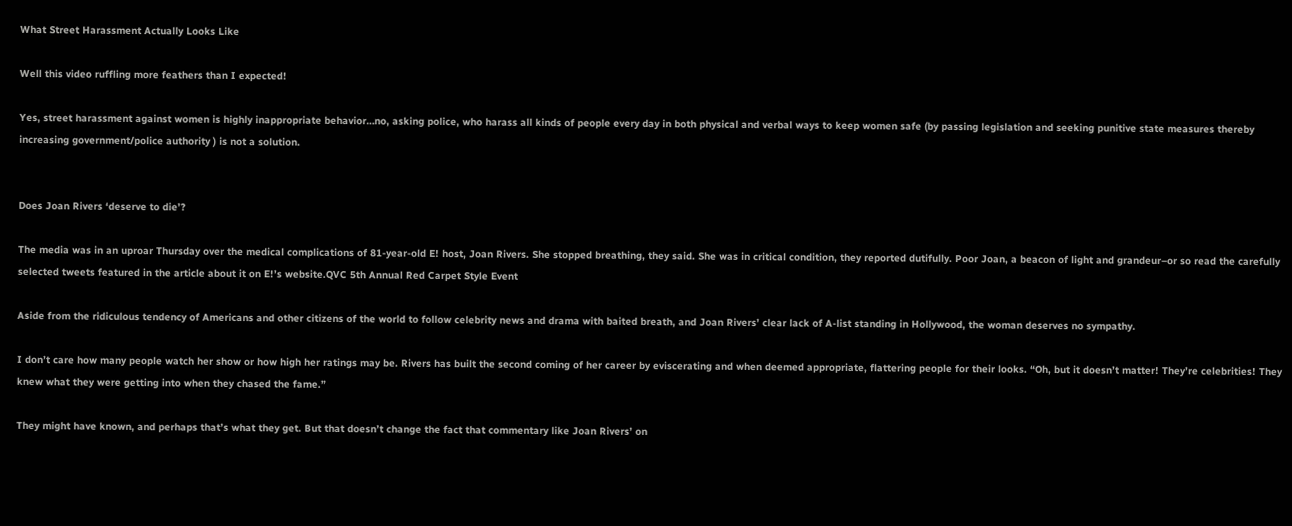What Street Harassment Actually Looks Like

Well this video ruffling more feathers than I expected!

Yes, street harassment against women is highly inappropriate behavior…no, asking police, who harass all kinds of people every day in both physical and verbal ways to keep women safe (by passing legislation and seeking punitive state measures thereby increasing government/police authority ) is not a solution.


Does Joan Rivers ‘deserve to die’?

The media was in an uproar Thursday over the medical complications of 81-year-old E! host, Joan Rivers. She stopped breathing, they said. She was in critical condition, they reported dutifully. Poor Joan, a beacon of light and grandeur–or so read the carefully selected tweets featured in the article about it on E!’s website.QVC 5th Annual Red Carpet Style Event

Aside from the ridiculous tendency of Americans and other citizens of the world to follow celebrity news and drama with baited breath, and Joan Rivers’ clear lack of A-list standing in Hollywood, the woman deserves no sympathy.

I don’t care how many people watch her show or how high her ratings may be. Rivers has built the second coming of her career by eviscerating and when deemed appropriate, flattering people for their looks. “Oh, but it doesn’t matter! They’re celebrities! They knew what they were getting into when they chased the fame.”

They might have known, and perhaps that’s what they get. But that doesn’t change the fact that commentary like Joan Rivers’ on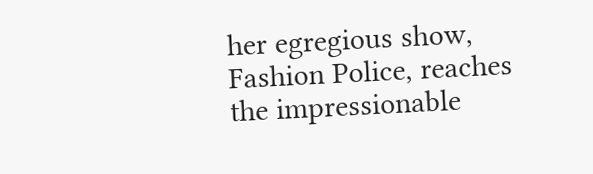her egregious show, Fashion Police, reaches the impressionable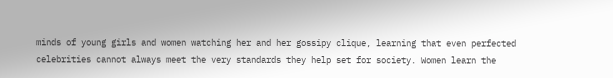minds of young girls and women watching her and her gossipy clique, learning that even perfected celebrities cannot always meet the very standards they help set for society. Women learn the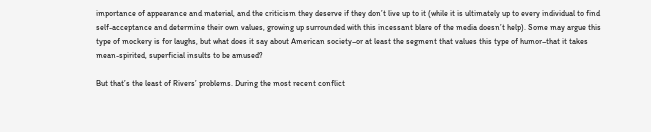importance of appearance and material, and the criticism they deserve if they don’t live up to it (while it is ultimately up to every individual to find self-acceptance and determine their own values, growing up surrounded with this incessant blare of the media doesn’t help). Some may argue this type of mockery is for laughs, but what does it say about American society–or at least the segment that values this type of humor–that it takes mean-spirited, superficial insults to be amused?

But that’s the least of Rivers’ problems. During the most recent conflict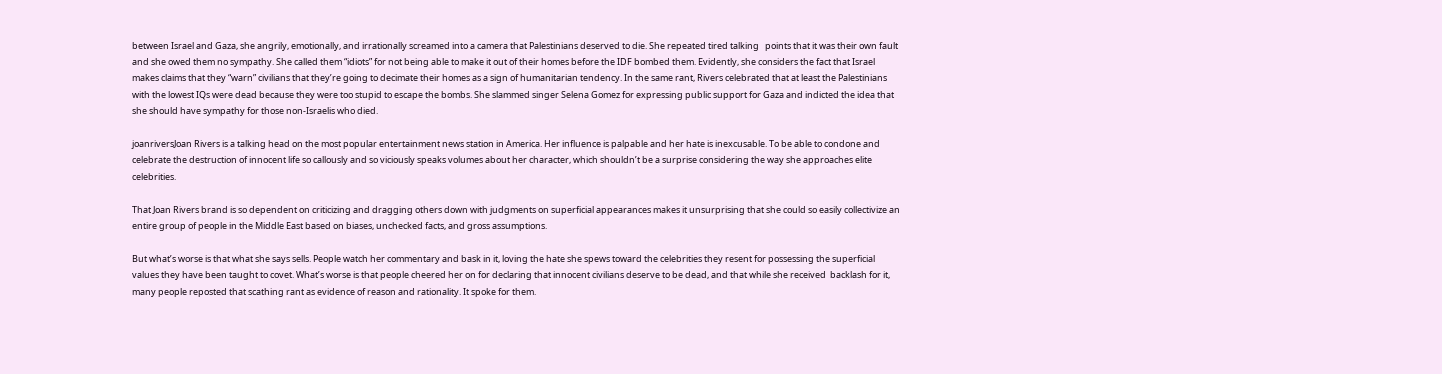between Israel and Gaza, she angrily, emotionally, and irrationally screamed into a camera that Palestinians deserved to die. She repeated tired talking   points that it was their own fault and she owed them no sympathy. She called them “idiots” for not being able to make it out of their homes before the IDF bombed them. Evidently, she considers the fact that Israel makes claims that they “warn” civilians that they’re going to decimate their homes as a sign of humanitarian tendency. In the same rant, Rivers celebrated that at least the Palestinians with the lowest IQs were dead because they were too stupid to escape the bombs. She slammed singer Selena Gomez for expressing public support for Gaza and indicted the idea that she should have sympathy for those non-Israelis who died.

joanriversJoan Rivers is a talking head on the most popular entertainment news station in America. Her influence is palpable and her hate is inexcusable. To be able to condone and celebrate the destruction of innocent life so callously and so viciously speaks volumes about her character, which shouldn’t be a surprise considering the way she approaches elite celebrities.

That Joan Rivers brand is so dependent on criticizing and dragging others down with judgments on superficial appearances makes it unsurprising that she could so easily collectivize an entire group of people in the Middle East based on biases, unchecked facts, and gross assumptions.

But what’s worse is that what she says sells. People watch her commentary and bask in it, loving the hate she spews toward the celebrities they resent for possessing the superficial values they have been taught to covet. What’s worse is that people cheered her on for declaring that innocent civilians deserve to be dead, and that while she received  backlash for it, many people reposted that scathing rant as evidence of reason and rationality. It spoke for them.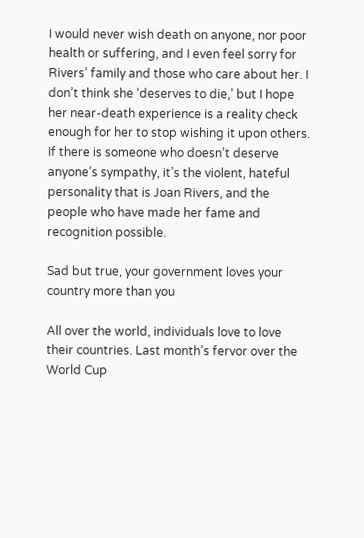I would never wish death on anyone, nor poor health or suffering, and I even feel sorry for Rivers’ family and those who care about her. I don’t think she ‘deserves to die,’ but I hope her near-death experience is a reality check enough for her to stop wishing it upon others. If there is someone who doesn’t deserve anyone’s sympathy, it’s the violent, hateful personality that is Joan Rivers, and the people who have made her fame and recognition possible.

Sad but true, your government loves your country more than you

All over the world, individuals love to love their countries. Last month’s fervor over the World Cup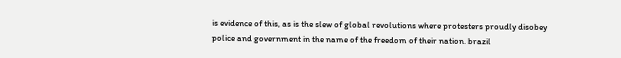is evidence of this, as is the slew of global revolutions where protesters proudly disobey police and government in the name of the freedom of their nation. brazil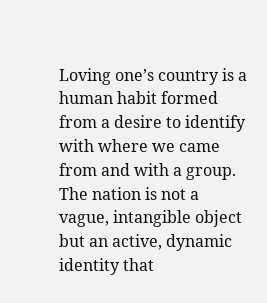Loving one’s country is a human habit formed from a desire to identify with where we came from and with a group. The nation is not a vague, intangible object but an active, dynamic identity that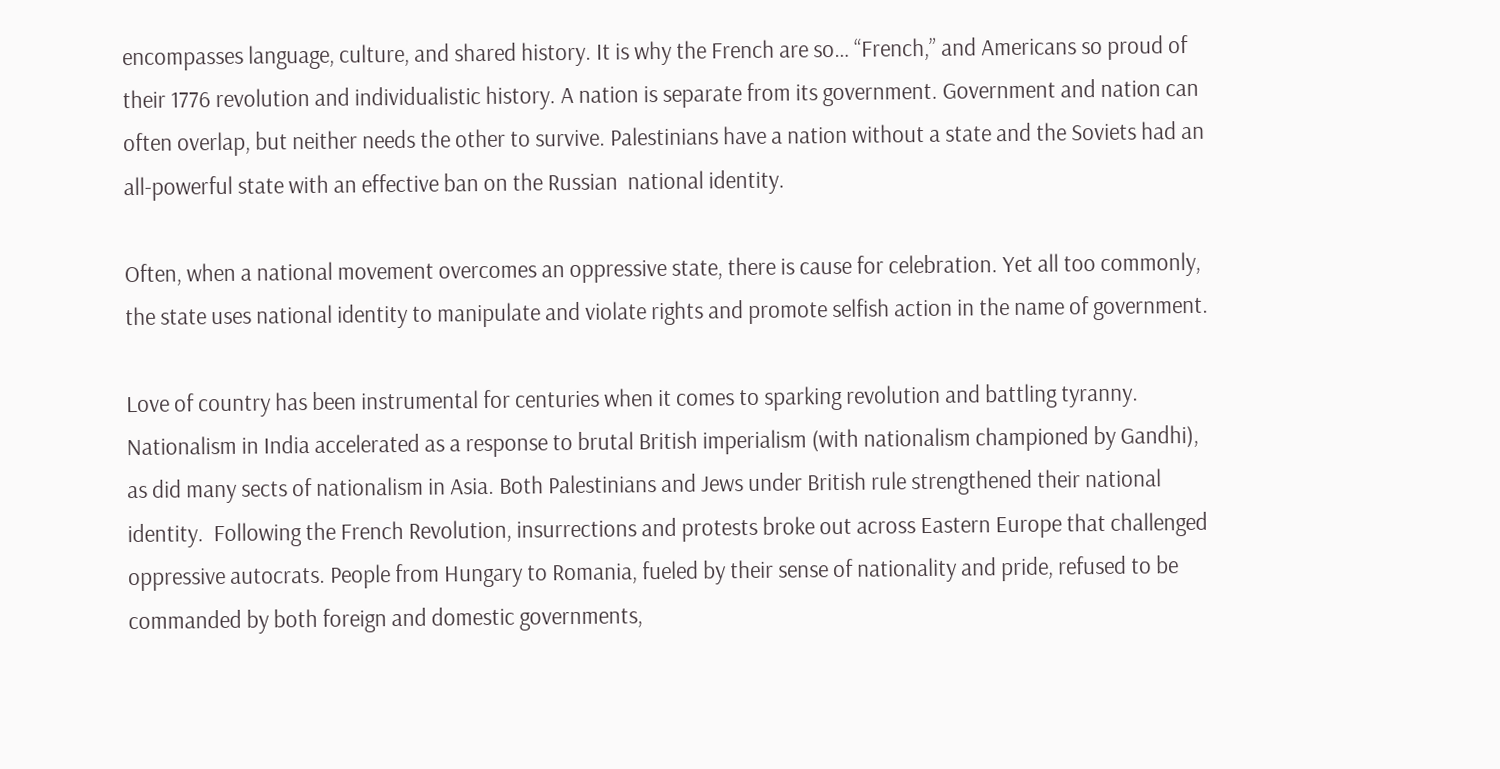encompasses language, culture, and shared history. It is why the French are so… “French,” and Americans so proud of their 1776 revolution and individualistic history. A nation is separate from its government. Government and nation can often overlap, but neither needs the other to survive. Palestinians have a nation without a state and the Soviets had an all-powerful state with an effective ban on the Russian  national identity.

Often, when a national movement overcomes an oppressive state, there is cause for celebration. Yet all too commonly, the state uses national identity to manipulate and violate rights and promote selfish action in the name of government.

Love of country has been instrumental for centuries when it comes to sparking revolution and battling tyranny. Nationalism in India accelerated as a response to brutal British imperialism (with nationalism championed by Gandhi), as did many sects of nationalism in Asia. Both Palestinians and Jews under British rule strengthened their national identity.  Following the French Revolution, insurrections and protests broke out across Eastern Europe that challenged oppressive autocrats. People from Hungary to Romania, fueled by their sense of nationality and pride, refused to be commanded by both foreign and domestic governments,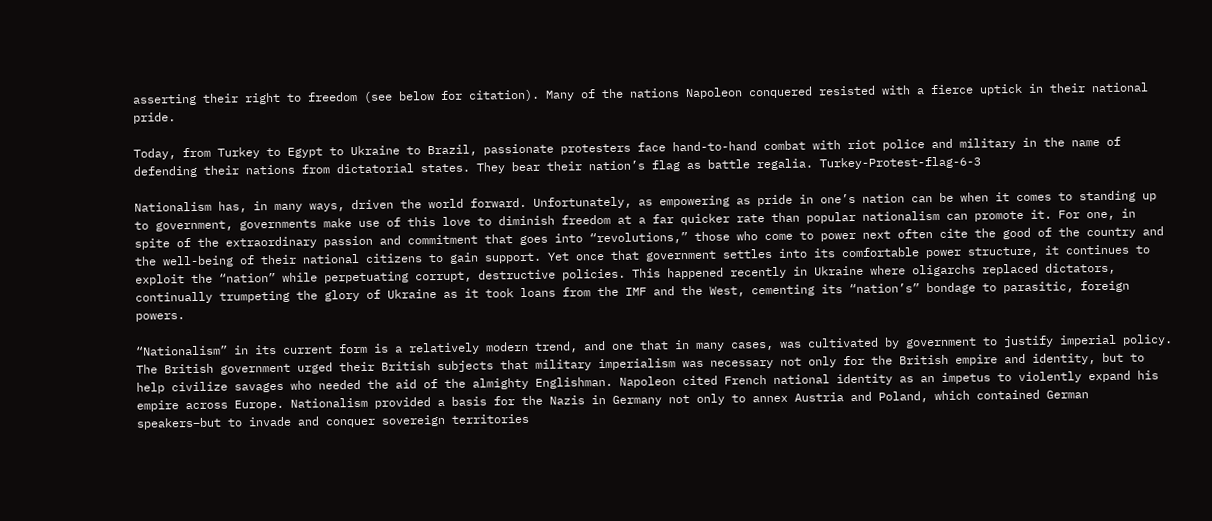asserting their right to freedom (see below for citation). Many of the nations Napoleon conquered resisted with a fierce uptick in their national pride.

Today, from Turkey to Egypt to Ukraine to Brazil, passionate protesters face hand-to-hand combat with riot police and military in the name of defending their nations from dictatorial states. They bear their nation’s flag as battle regalia. Turkey-Protest-flag-6-3

Nationalism has, in many ways, driven the world forward. Unfortunately, as empowering as pride in one’s nation can be when it comes to standing up to government, governments make use of this love to diminish freedom at a far quicker rate than popular nationalism can promote it. For one, in spite of the extraordinary passion and commitment that goes into “revolutions,” those who come to power next often cite the good of the country and the well-being of their national citizens to gain support. Yet once that government settles into its comfortable power structure, it continues to exploit the “nation” while perpetuating corrupt, destructive policies. This happened recently in Ukraine where oligarchs replaced dictators, continually trumpeting the glory of Ukraine as it took loans from the IMF and the West, cementing its “nation’s” bondage to parasitic, foreign powers.

“Nationalism” in its current form is a relatively modern trend, and one that in many cases, was cultivated by government to justify imperial policy. The British government urged their British subjects that military imperialism was necessary not only for the British empire and identity, but to help civilize savages who needed the aid of the almighty Englishman. Napoleon cited French national identity as an impetus to violently expand his empire across Europe. Nationalism provided a basis for the Nazis in Germany not only to annex Austria and Poland, which contained German speakers–but to invade and conquer sovereign territories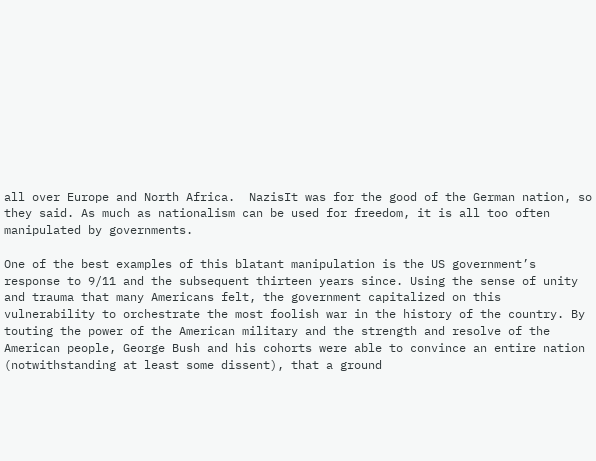all over Europe and North Africa.  NazisIt was for the good of the German nation, so they said. As much as nationalism can be used for freedom, it is all too often manipulated by governments.

One of the best examples of this blatant manipulation is the US government’s response to 9/11 and the subsequent thirteen years since. Using the sense of unity and trauma that many Americans felt, the government capitalized on this vulnerability to orchestrate the most foolish war in the history of the country. By touting the power of the American military and the strength and resolve of the American people, George Bush and his cohorts were able to convince an entire nation (notwithstanding at least some dissent), that a ground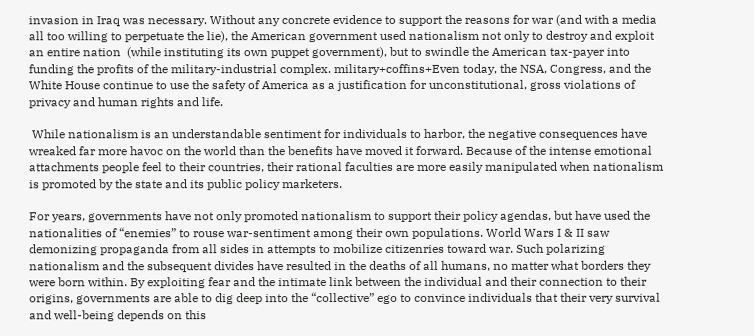invasion in Iraq was necessary. Without any concrete evidence to support the reasons for war (and with a media all too willing to perpetuate the lie), the American government used nationalism not only to destroy and exploit an entire nation  (while instituting its own puppet government), but to swindle the American tax-payer into funding the profits of the military-industrial complex. military+coffins+Even today, the NSA, Congress, and the White House continue to use the safety of America as a justification for unconstitutional, gross violations of privacy and human rights and life.

 While nationalism is an understandable sentiment for individuals to harbor, the negative consequences have wreaked far more havoc on the world than the benefits have moved it forward. Because of the intense emotional attachments people feel to their countries, their rational faculties are more easily manipulated when nationalism is promoted by the state and its public policy marketers.

For years, governments have not only promoted nationalism to support their policy agendas, but have used the nationalities of “enemies” to rouse war-sentiment among their own populations. World Wars I & II saw demonizing propaganda from all sides in attempts to mobilize citizenries toward war. Such polarizing nationalism and the subsequent divides have resulted in the deaths of all humans, no matter what borders they were born within. By exploiting fear and the intimate link between the individual and their connection to their origins, governments are able to dig deep into the “collective” ego to convince individuals that their very survival and well-being depends on this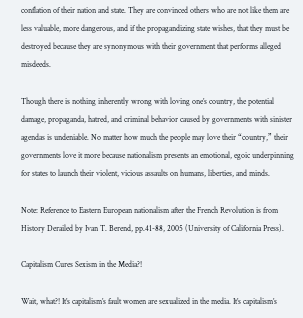conflation of their nation and state. They are convinced others who are not like them are less valuable, more dangerous, and if the propagandizing state wishes, that they must be destroyed because they are synonymous with their government that performs alleged misdeeds.

Though there is nothing inherently wrong with loving one’s country, the potential damage, propaganda, hatred, and criminal behavior caused by governments with sinister agendas is undeniable. No matter how much the people may love their “country,” their governments love it more because nationalism presents an emotional, egoic underpinning for states to launch their violent, vicious assaults on humans, liberties, and minds.

Note: Reference to Eastern European nationalism after the French Revolution is from History Derailed by Ivan T. Berend, pp.41-88, 2005 (University of California Press).

Capitalism Cures Sexism in the Media?!

Wait, what?! It’s capitalism’s fault women are sexualized in the media. It’s capitalism’s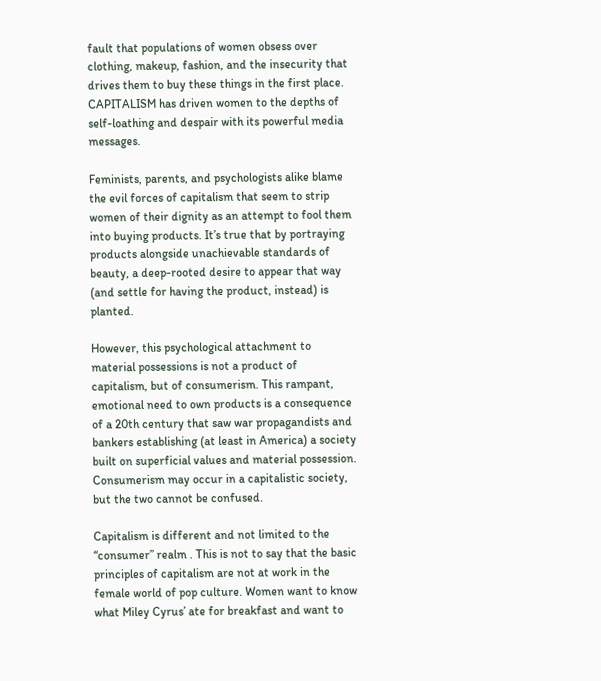fault that populations of women obsess over clothing, makeup, fashion, and the insecurity that drives them to buy these things in the first place. CAPITALISM has driven women to the depths of self-loathing and despair with its powerful media messages.

Feminists, parents, and psychologists alike blame the evil forces of capitalism that seem to strip women of their dignity as an attempt to fool them into buying products. It’s true that by portraying products alongside unachievable standards of beauty, a deep-rooted desire to appear that way (and settle for having the product, instead) is planted.

However, this psychological attachment to material possessions is not a product of capitalism, but of consumerism. This rampant, emotional need to own products is a consequence of a 20th century that saw war propagandists and bankers establishing (at least in America) a society built on superficial values and material possession. Consumerism may occur in a capitalistic society, but the two cannot be confused.

Capitalism is different and not limited to the “consumer” realm . This is not to say that the basic principles of capitalism are not at work in the female world of pop culture. Women want to know what Miley Cyrus’ ate for breakfast and want to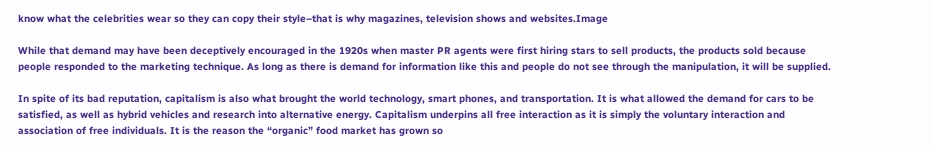know what the celebrities wear so they can copy their style–that is why magazines, television shows and websites.Image

While that demand may have been deceptively encouraged in the 1920s when master PR agents were first hiring stars to sell products, the products sold because people responded to the marketing technique. As long as there is demand for information like this and people do not see through the manipulation, it will be supplied.

In spite of its bad reputation, capitalism is also what brought the world technology, smart phones, and transportation. It is what allowed the demand for cars to be satisfied, as well as hybrid vehicles and research into alternative energy. Capitalism underpins all free interaction as it is simply the voluntary interaction and association of free individuals. It is the reason the “organic” food market has grown so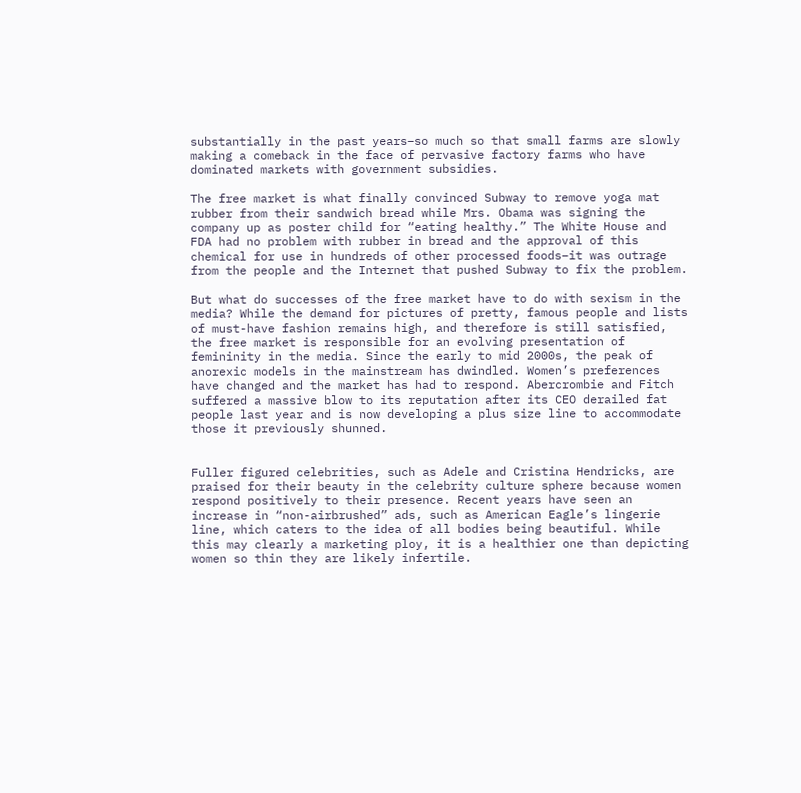substantially in the past years–so much so that small farms are slowly making a comeback in the face of pervasive factory farms who have dominated markets with government subsidies.

The free market is what finally convinced Subway to remove yoga mat rubber from their sandwich bread while Mrs. Obama was signing the company up as poster child for “eating healthy.” The White House and FDA had no problem with rubber in bread and the approval of this chemical for use in hundreds of other processed foods–it was outrage from the people and the Internet that pushed Subway to fix the problem.

But what do successes of the free market have to do with sexism in the media? While the demand for pictures of pretty, famous people and lists of must-have fashion remains high, and therefore is still satisfied, the free market is responsible for an evolving presentation of femininity in the media. Since the early to mid 2000s, the peak of anorexic models in the mainstream has dwindled. Women’s preferences have changed and the market has had to respond. Abercrombie and Fitch suffered a massive blow to its reputation after its CEO derailed fat people last year and is now developing a plus size line to accommodate those it previously shunned.


Fuller figured celebrities, such as Adele and Cristina Hendricks, are praised for their beauty in the celebrity culture sphere because women respond positively to their presence. Recent years have seen an increase in “non-airbrushed” ads, such as American Eagle’s lingerie line, which caters to the idea of all bodies being beautiful. While this may clearly a marketing ploy, it is a healthier one than depicting women so thin they are likely infertile.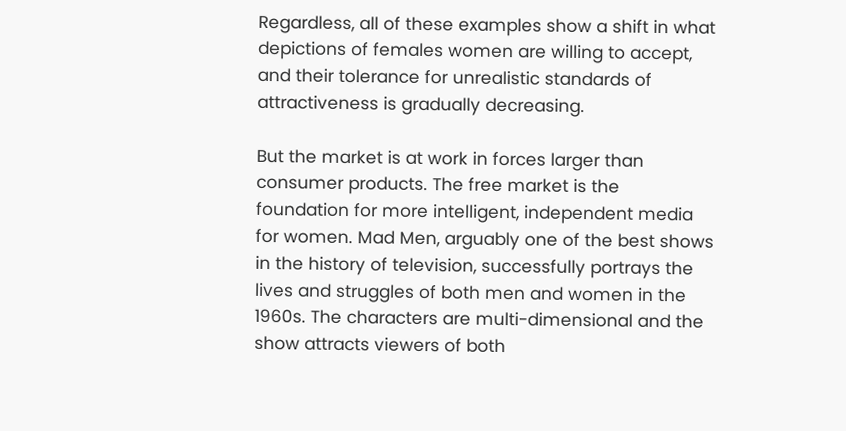Regardless, all of these examples show a shift in what depictions of females women are willing to accept, and their tolerance for unrealistic standards of attractiveness is gradually decreasing.

But the market is at work in forces larger than consumer products. The free market is the foundation for more intelligent, independent media for women. Mad Men, arguably one of the best shows in the history of television, successfully portrays the lives and struggles of both men and women in the 1960s. The characters are multi-dimensional and the show attracts viewers of both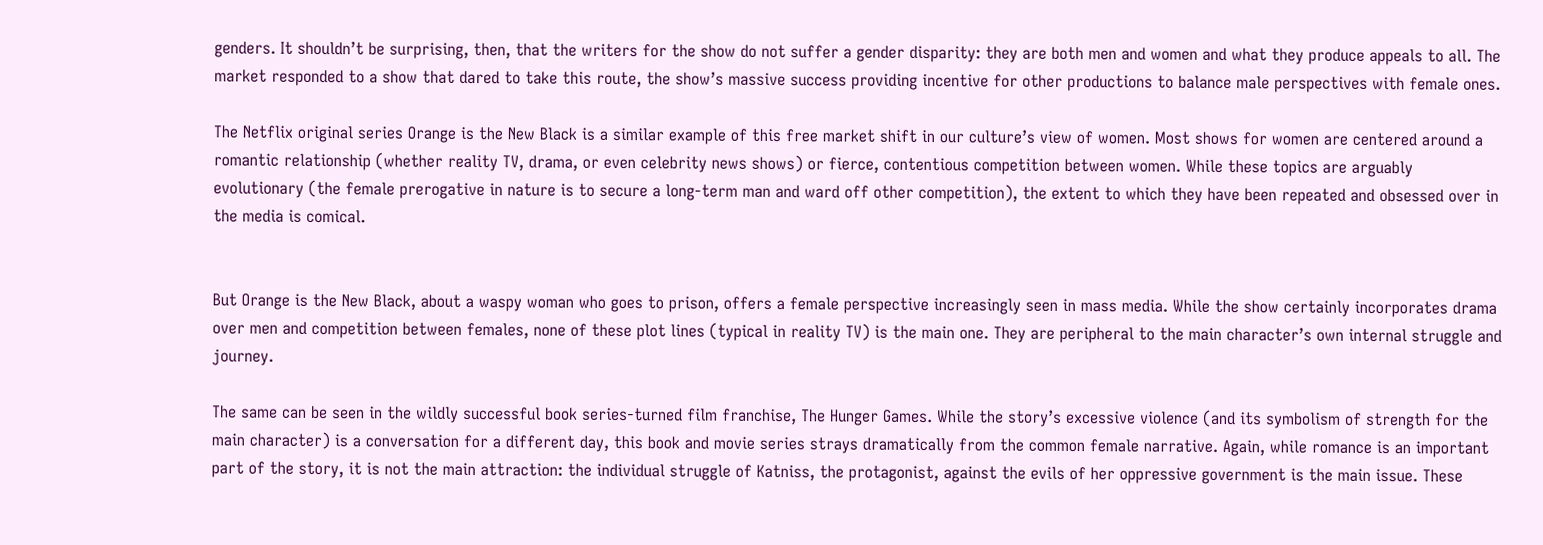genders. It shouldn’t be surprising, then, that the writers for the show do not suffer a gender disparity: they are both men and women and what they produce appeals to all. The market responded to a show that dared to take this route, the show’s massive success providing incentive for other productions to balance male perspectives with female ones.

The Netflix original series Orange is the New Black is a similar example of this free market shift in our culture’s view of women. Most shows for women are centered around a romantic relationship (whether reality TV, drama, or even celebrity news shows) or fierce, contentious competition between women. While these topics are arguably evolutionary (the female prerogative in nature is to secure a long-term man and ward off other competition), the extent to which they have been repeated and obsessed over in the media is comical.


But Orange is the New Black, about a waspy woman who goes to prison, offers a female perspective increasingly seen in mass media. While the show certainly incorporates drama over men and competition between females, none of these plot lines (typical in reality TV) is the main one. They are peripheral to the main character’s own internal struggle and journey.

The same can be seen in the wildly successful book series-turned film franchise, The Hunger Games. While the story’s excessive violence (and its symbolism of strength for the main character) is a conversation for a different day, this book and movie series strays dramatically from the common female narrative. Again, while romance is an important part of the story, it is not the main attraction: the individual struggle of Katniss, the protagonist, against the evils of her oppressive government is the main issue. These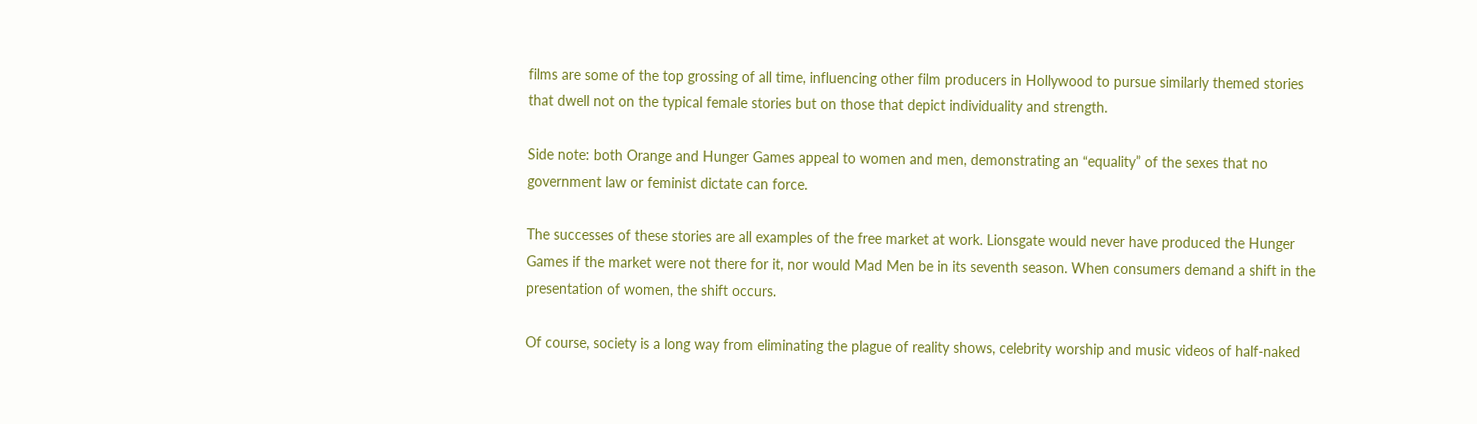films are some of the top grossing of all time, influencing other film producers in Hollywood to pursue similarly themed stories that dwell not on the typical female stories but on those that depict individuality and strength.

Side note: both Orange and Hunger Games appeal to women and men, demonstrating an “equality” of the sexes that no government law or feminist dictate can force.

The successes of these stories are all examples of the free market at work. Lionsgate would never have produced the Hunger Games if the market were not there for it, nor would Mad Men be in its seventh season. When consumers demand a shift in the presentation of women, the shift occurs.

Of course, society is a long way from eliminating the plague of reality shows, celebrity worship and music videos of half-naked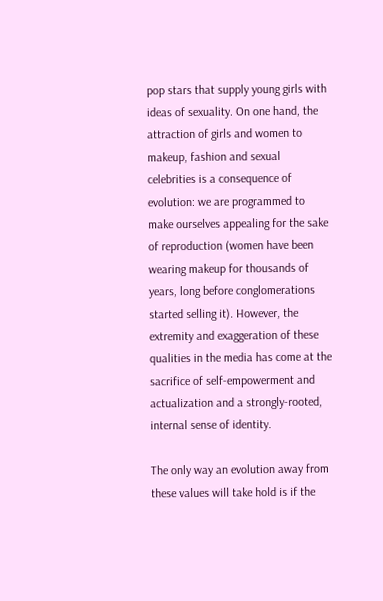pop stars that supply young girls with ideas of sexuality. On one hand, the attraction of girls and women to makeup, fashion and sexual celebrities is a consequence of evolution: we are programmed to make ourselves appealing for the sake of reproduction (women have been wearing makeup for thousands of years, long before conglomerations started selling it). However, the extremity and exaggeration of these qualities in the media has come at the sacrifice of self-empowerment and actualization and a strongly-rooted, internal sense of identity.

The only way an evolution away from these values will take hold is if the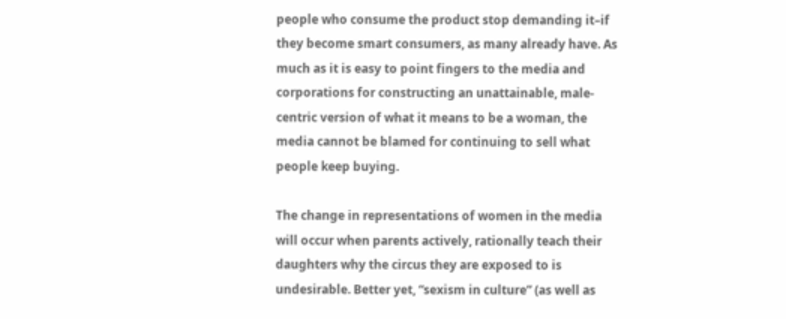people who consume the product stop demanding it–if they become smart consumers, as many already have. As much as it is easy to point fingers to the media and corporations for constructing an unattainable, male-centric version of what it means to be a woman, the media cannot be blamed for continuing to sell what people keep buying.

The change in representations of women in the media will occur when parents actively, rationally teach their daughters why the circus they are exposed to is undesirable. Better yet, “sexism in culture” (as well as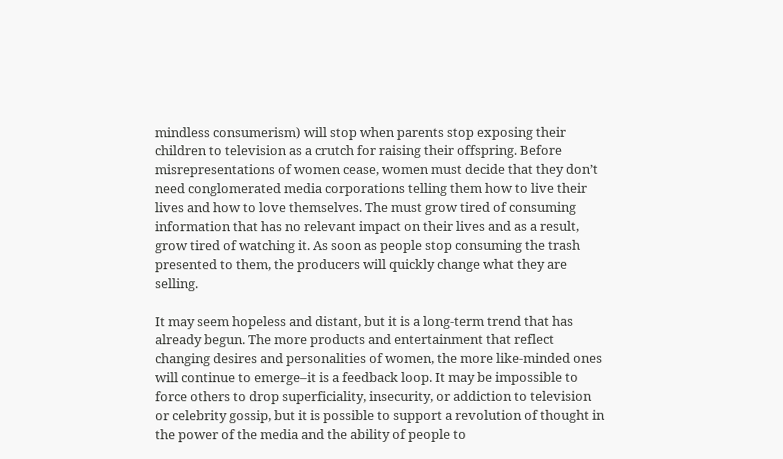mindless consumerism) will stop when parents stop exposing their children to television as a crutch for raising their offspring. Before misrepresentations of women cease, women must decide that they don’t need conglomerated media corporations telling them how to live their lives and how to love themselves. The must grow tired of consuming information that has no relevant impact on their lives and as a result, grow tired of watching it. As soon as people stop consuming the trash presented to them, the producers will quickly change what they are selling.

It may seem hopeless and distant, but it is a long-term trend that has already begun. The more products and entertainment that reflect changing desires and personalities of women, the more like-minded ones will continue to emerge–it is a feedback loop. It may be impossible to force others to drop superficiality, insecurity, or addiction to television or celebrity gossip, but it is possible to support a revolution of thought in the power of the media and the ability of people to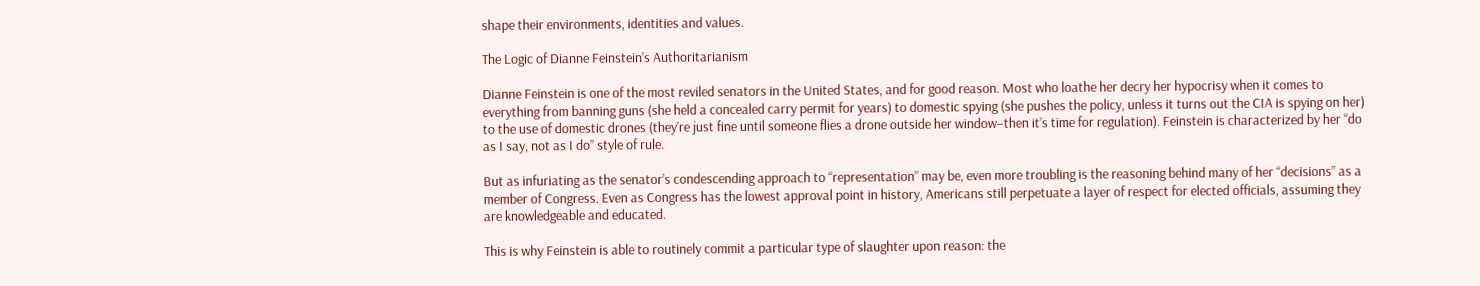shape their environments, identities and values.

The Logic of Dianne Feinstein’s Authoritarianism

Dianne Feinstein is one of the most reviled senators in the United States, and for good reason. Most who loathe her decry her hypocrisy when it comes to everything from banning guns (she held a concealed carry permit for years) to domestic spying (she pushes the policy, unless it turns out the CIA is spying on her) to the use of domestic drones (they’re just fine until someone flies a drone outside her window–then it’s time for regulation). Feinstein is characterized by her “do as I say, not as I do” style of rule.

But as infuriating as the senator’s condescending approach to “representation” may be, even more troubling is the reasoning behind many of her “decisions” as a member of Congress. Even as Congress has the lowest approval point in history, Americans still perpetuate a layer of respect for elected officials, assuming they are knowledgeable and educated.

This is why Feinstein is able to routinely commit a particular type of slaughter upon reason: the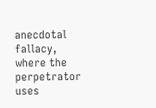anecdotal fallacy, where the perpetrator uses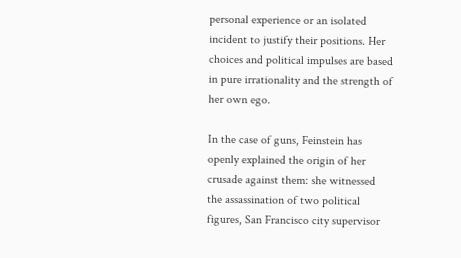personal experience or an isolated incident to justify their positions. Her choices and political impulses are based in pure irrationality and the strength of her own ego.

In the case of guns, Feinstein has openly explained the origin of her crusade against them: she witnessed the assassination of two political figures, San Francisco city supervisor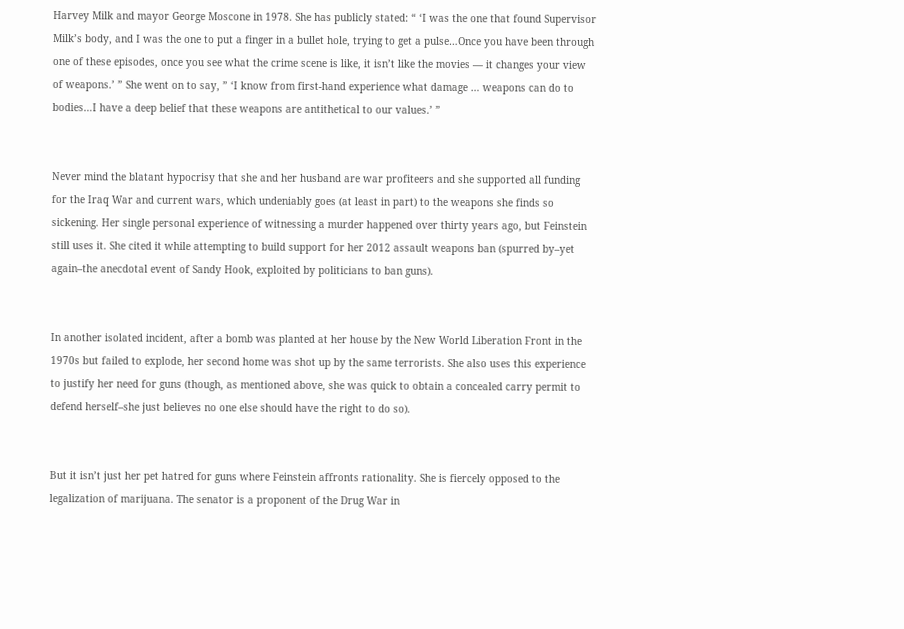Harvey Milk and mayor George Moscone in 1978. She has publicly stated: “ ‘I was the one that found Supervisor Milk’s body, and I was the one to put a finger in a bullet hole, trying to get a pulse…Once you have been through one of these episodes, once you see what the crime scene is like, it isn’t like the movies — it changes your view of weapons.’ ” She went on to say, ” ‘I know from first-hand experience what damage … weapons can do to bodies…I have a deep belief that these weapons are antithetical to our values.’ ”


Never mind the blatant hypocrisy that she and her husband are war profiteers and she supported all funding for the Iraq War and current wars, which undeniably goes (at least in part) to the weapons she finds so sickening. Her single personal experience of witnessing a murder happened over thirty years ago, but Feinstein still uses it. She cited it while attempting to build support for her 2012 assault weapons ban (spurred by–yet again–the anecdotal event of Sandy Hook, exploited by politicians to ban guns).


In another isolated incident, after a bomb was planted at her house by the New World Liberation Front in the 1970s but failed to explode, her second home was shot up by the same terrorists. She also uses this experience to justify her need for guns (though, as mentioned above, she was quick to obtain a concealed carry permit to defend herself–she just believes no one else should have the right to do so).


But it isn’t just her pet hatred for guns where Feinstein affronts rationality. She is fiercely opposed to the legalization of marijuana. The senator is a proponent of the Drug War in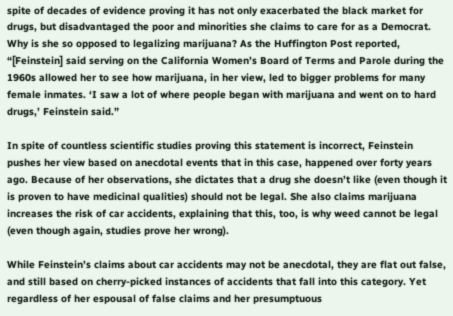spite of decades of evidence proving it has not only exacerbated the black market for drugs, but disadvantaged the poor and minorities she claims to care for as a Democrat. Why is she so opposed to legalizing marijuana? As the Huffington Post reported, “[Feinstein] said serving on the California Women’s Board of Terms and Parole during the 1960s allowed her to see how marijuana, in her view, led to bigger problems for many female inmates. ‘I saw a lot of where people began with marijuana and went on to hard drugs,’ Feinstein said.”

In spite of countless scientific studies proving this statement is incorrect, Feinstein pushes her view based on anecdotal events that in this case, happened over forty years ago. Because of her observations, she dictates that a drug she doesn’t like (even though it is proven to have medicinal qualities) should not be legal. She also claims marijuana increases the risk of car accidents, explaining that this, too, is why weed cannot be legal (even though again, studies prove her wrong).

While Feinstein’s claims about car accidents may not be anecdotal, they are flat out false, and still based on cherry-picked instances of accidents that fall into this category. Yet regardless of her espousal of false claims and her presumptuous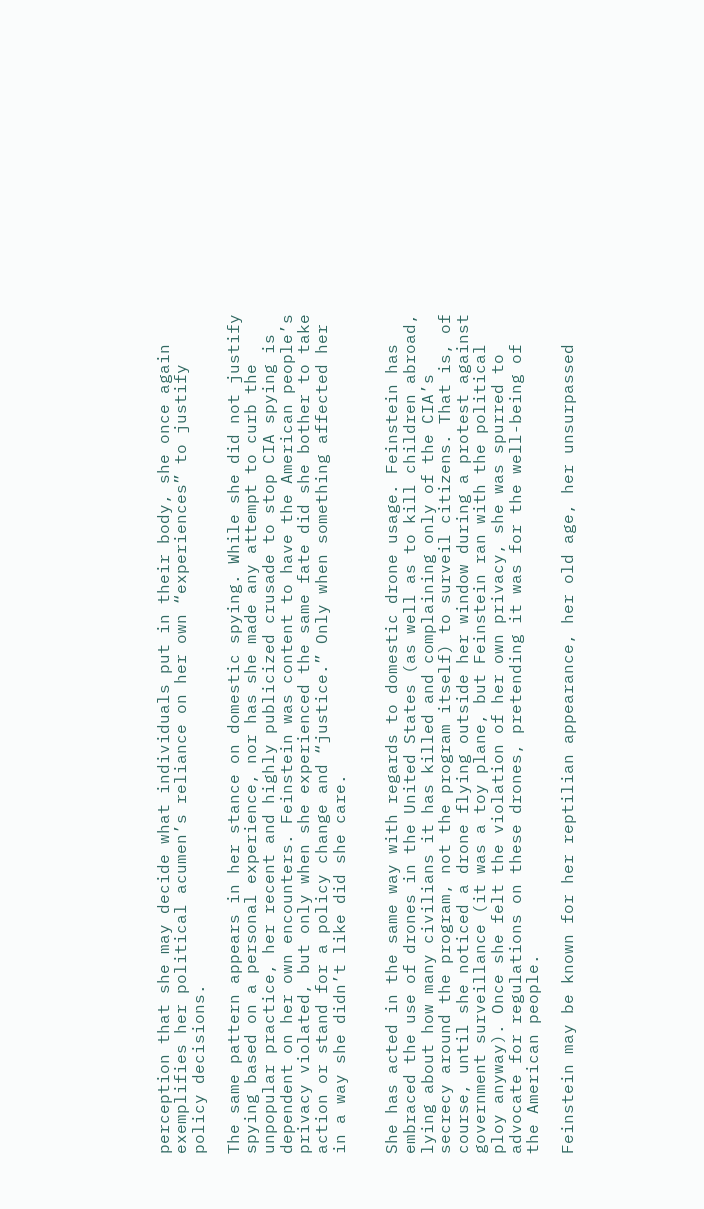perception that she may decide what individuals put in their body, she once again exemplifies her political acumen’s reliance on her own “experiences” to justify policy decisions.

The same pattern appears in her stance on domestic spying. While she did not justify spying based on a personal experience, nor has she made any attempt to curb the unpopular practice, her recent and highly publicized crusade to stop CIA spying is dependent on her own encounters. Feinstein was content to have the American people’s privacy violated, but only when she experienced the same fate did she bother to take action or stand for a policy change and “justice.” Only when something affected her in a way she didn’t like did she care.


She has acted in the same way with regards to domestic drone usage. Feinstein has embraced the use of drones in the United States (as well as to kill children abroad, lying about how many civilians it has killed and complaining only of the CIA’s secrecy around the program, not the program itself) to surveil citizens. That is, of course, until she noticed a drone flying outside her window during a protest against government surveillance (it was a toy plane, but Feinstein ran with the political ploy anyway). Once she felt the violation of her own privacy, she was spurred to advocate for regulations on these drones, pretending it was for the well-being of the American people.

Feinstein may be known for her reptilian appearance, her old age, her unsurpassed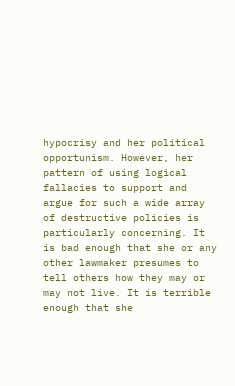hypocrisy and her political opportunism. However, her pattern of using logical fallacies to support and argue for such a wide array of destructive policies is particularly concerning. It is bad enough that she or any other lawmaker presumes to tell others how they may or may not live. It is terrible enough that she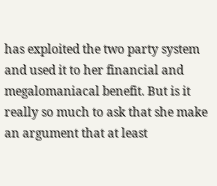has exploited the two party system and used it to her financial and megalomaniacal benefit. But is it really so much to ask that she make an argument that at least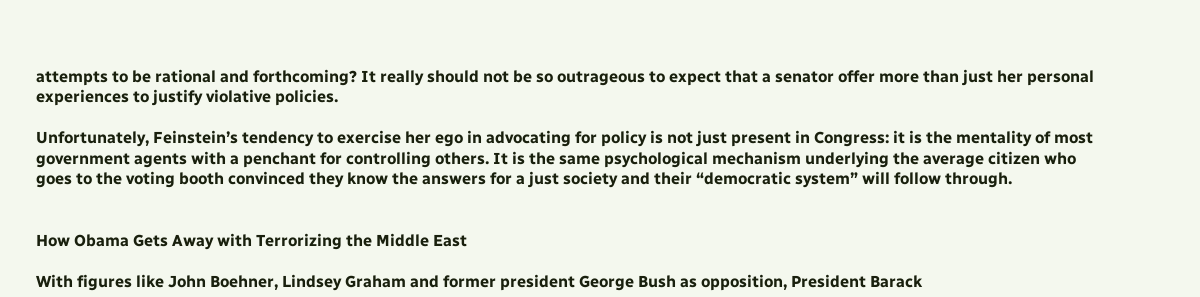attempts to be rational and forthcoming? It really should not be so outrageous to expect that a senator offer more than just her personal experiences to justify violative policies.

Unfortunately, Feinstein’s tendency to exercise her ego in advocating for policy is not just present in Congress: it is the mentality of most government agents with a penchant for controlling others. It is the same psychological mechanism underlying the average citizen who goes to the voting booth convinced they know the answers for a just society and their “democratic system” will follow through.


How Obama Gets Away with Terrorizing the Middle East

With figures like John Boehner, Lindsey Graham and former president George Bush as opposition, President Barack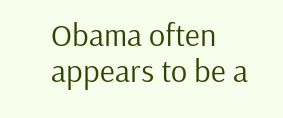Obama often appears to be a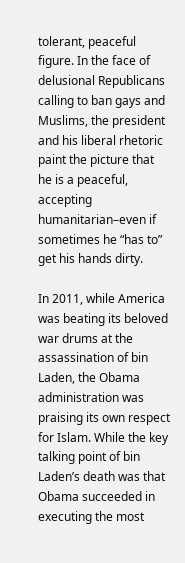tolerant, peaceful figure. In the face of delusional Republicans calling to ban gays and Muslims, the president and his liberal rhetoric paint the picture that he is a peaceful, accepting humanitarian–even if sometimes he “has to” get his hands dirty.

In 2011, while America was beating its beloved war drums at the assassination of bin Laden, the Obama administration was praising its own respect for Islam. While the key talking point of bin Laden’s death was that Obama succeeded in executing the most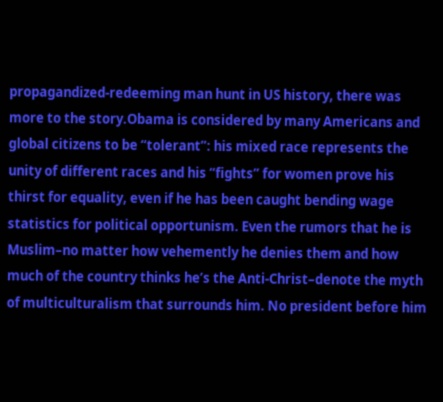propagandized-redeeming man hunt in US history, there was more to the story.Obama is considered by many Americans and global citizens to be “tolerant”: his mixed race represents the unity of different races and his “fights” for women prove his thirst for equality, even if he has been caught bending wage statistics for political opportunism. Even the rumors that he is Muslim–no matter how vehemently he denies them and how much of the country thinks he’s the Anti-Christ–denote the myth of multiculturalism that surrounds him. No president before him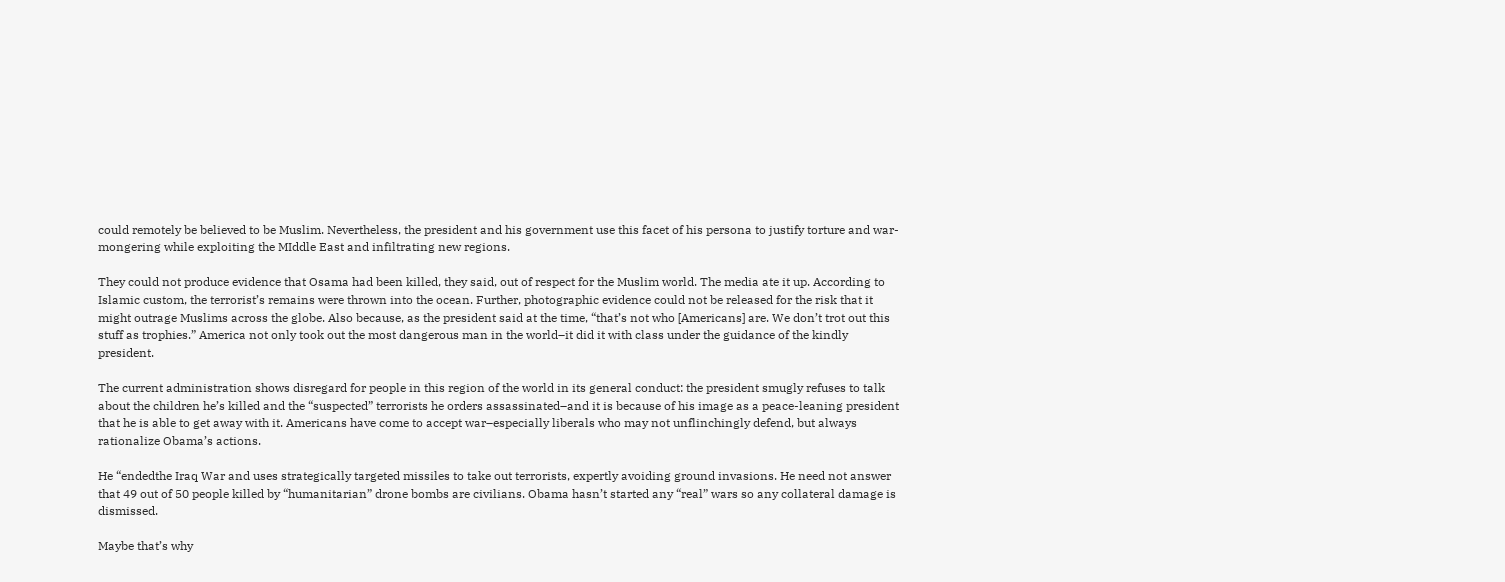could remotely be believed to be Muslim. Nevertheless, the president and his government use this facet of his persona to justify torture and war-mongering while exploiting the MIddle East and infiltrating new regions.

They could not produce evidence that Osama had been killed, they said, out of respect for the Muslim world. The media ate it up. According to Islamic custom, the terrorist’s remains were thrown into the ocean. Further, photographic evidence could not be released for the risk that it might outrage Muslims across the globe. Also because, as the president said at the time, “that’s not who [Americans] are. We don’t trot out this stuff as trophies.” America not only took out the most dangerous man in the world–it did it with class under the guidance of the kindly president.

The current administration shows disregard for people in this region of the world in its general conduct: the president smugly refuses to talk about the children he’s killed and the “suspected” terrorists he orders assassinated–and it is because of his image as a peace-leaning president that he is able to get away with it. Americans have come to accept war–especially liberals who may not unflinchingly defend, but always rationalize Obama’s actions.

He “endedthe Iraq War and uses strategically targeted missiles to take out terrorists, expertly avoiding ground invasions. He need not answer that 49 out of 50 people killed by “humanitarian” drone bombs are civilians. Obama hasn’t started any “real” wars so any collateral damage is dismissed.

Maybe that’s why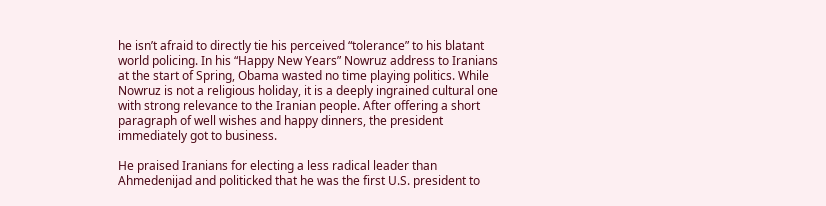he isn’t afraid to directly tie his perceived “tolerance” to his blatant world policing. In his “Happy New Years” Nowruz address to Iranians at the start of Spring, Obama wasted no time playing politics. While Nowruz is not a religious holiday, it is a deeply ingrained cultural one with strong relevance to the Iranian people. After offering a short paragraph of well wishes and happy dinners, the president immediately got to business.

He praised Iranians for electing a less radical leader than Ahmedenijad and politicked that he was the first U.S. president to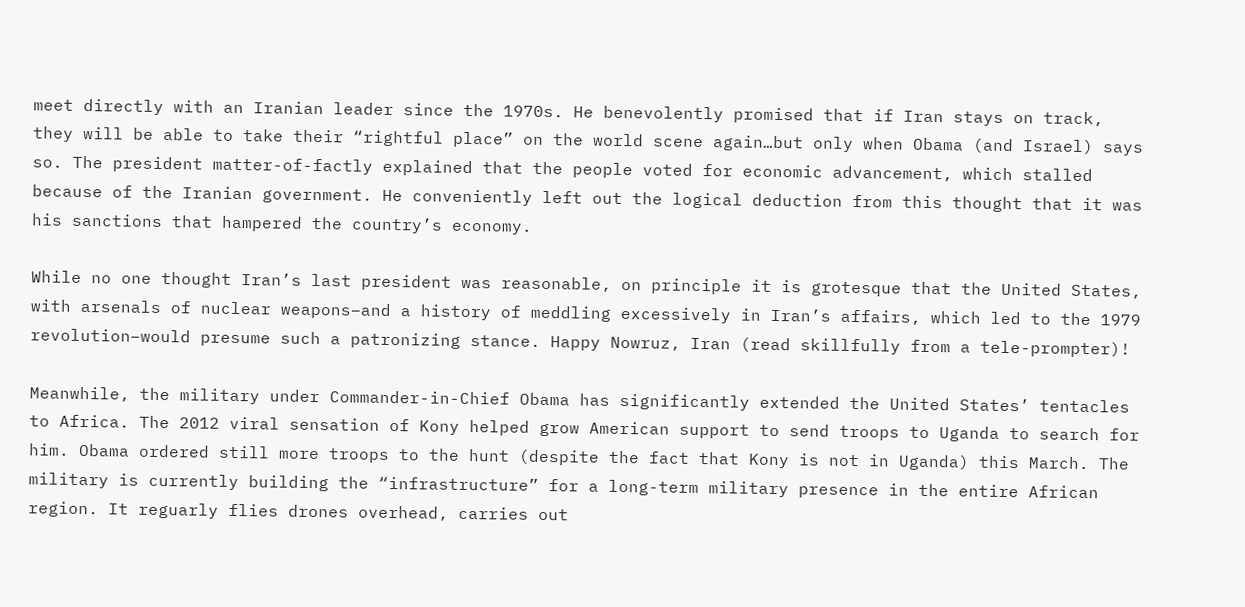meet directly with an Iranian leader since the 1970s. He benevolently promised that if Iran stays on track, they will be able to take their “rightful place” on the world scene again…but only when Obama (and Israel) says so. The president matter-of-factly explained that the people voted for economic advancement, which stalled because of the Iranian government. He conveniently left out the logical deduction from this thought that it was his sanctions that hampered the country’s economy.

While no one thought Iran’s last president was reasonable, on principle it is grotesque that the United States, with arsenals of nuclear weapons–and a history of meddling excessively in Iran’s affairs, which led to the 1979 revolution–would presume such a patronizing stance. Happy Nowruz, Iran (read skillfully from a tele-prompter)!

Meanwhile, the military under Commander-in-Chief Obama has significantly extended the United States’ tentacles to Africa. The 2012 viral sensation of Kony helped grow American support to send troops to Uganda to search for him. Obama ordered still more troops to the hunt (despite the fact that Kony is not in Uganda) this March. The military is currently building the “infrastructure” for a long-term military presence in the entire African region. It reguarly flies drones overhead, carries out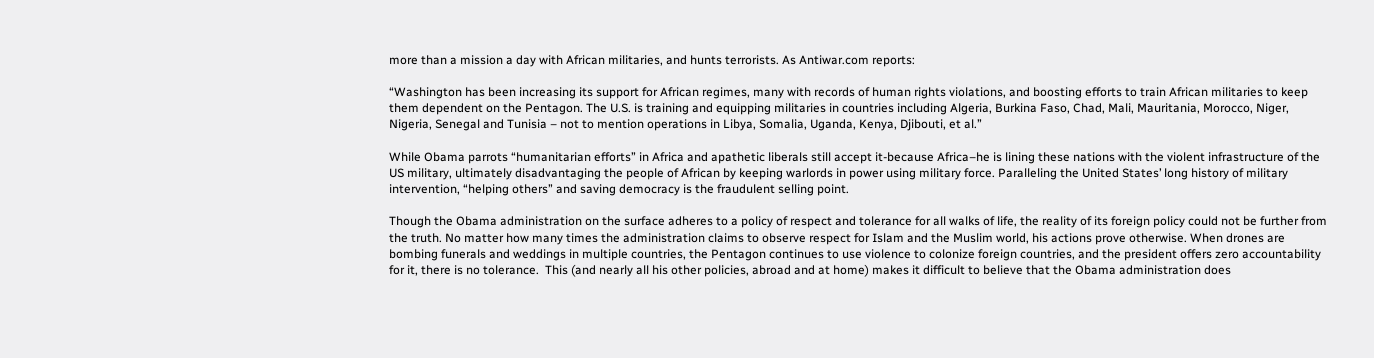more than a mission a day with African militaries, and hunts terrorists. As Antiwar.com reports:

“Washington has been increasing its support for African regimes, many with records of human rights violations, and boosting efforts to train African militaries to keep them dependent on the Pentagon. The U.S. is training and equipping militaries in countries including Algeria, Burkina Faso, Chad, Mali, Mauritania, Morocco, Niger, Nigeria, Senegal and Tunisia – not to mention operations in Libya, Somalia, Uganda, Kenya, Djibouti, et al.”

While Obama parrots “humanitarian efforts” in Africa and apathetic liberals still accept it-because Africa–he is lining these nations with the violent infrastructure of the US military, ultimately disadvantaging the people of African by keeping warlords in power using military force. Paralleling the United States’ long history of military intervention, “helping others” and saving democracy is the fraudulent selling point.

Though the Obama administration on the surface adheres to a policy of respect and tolerance for all walks of life, the reality of its foreign policy could not be further from the truth. No matter how many times the administration claims to observe respect for Islam and the Muslim world, his actions prove otherwise. When drones are bombing funerals and weddings in multiple countries, the Pentagon continues to use violence to colonize foreign countries, and the president offers zero accountability for it, there is no tolerance.  This (and nearly all his other policies, abroad and at home) makes it difficult to believe that the Obama administration does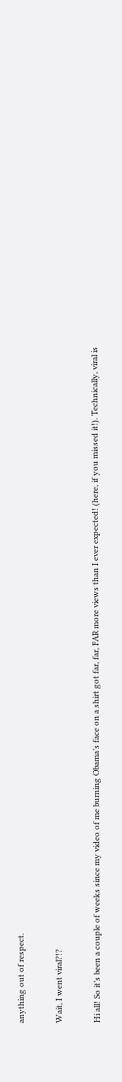anything out of respect.

Wait, I went viral?!?

Hi all! So it’s been a couple of weeks since my video of me burning Obama’s face on a shirt got far, far, FAR more views than I ever expected! (here, if you missed it!). Technically, viral is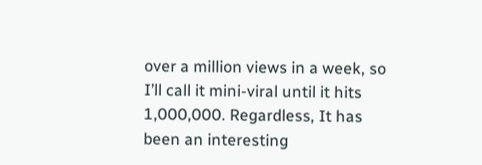over a million views in a week, so I’ll call it mini-viral until it hits 1,000,000. Regardless, It has been an interesting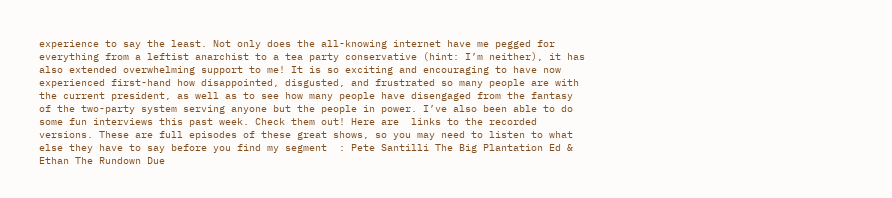experience to say the least. Not only does the all-knowing internet have me pegged for everything from a leftist anarchist to a tea party conservative (hint: I’m neither), it has also extended overwhelming support to me! It is so exciting and encouraging to have now experienced first-hand how disappointed, disgusted, and frustrated so many people are with the current president, as well as to see how many people have disengaged from the fantasy of the two-party system serving anyone but the people in power. I’ve also been able to do some fun interviews this past week. Check them out! Here are  links to the recorded versions. These are full episodes of these great shows, so you may need to listen to what else they have to say before you find my segment  : Pete Santilli The Big Plantation Ed & Ethan The Rundown Due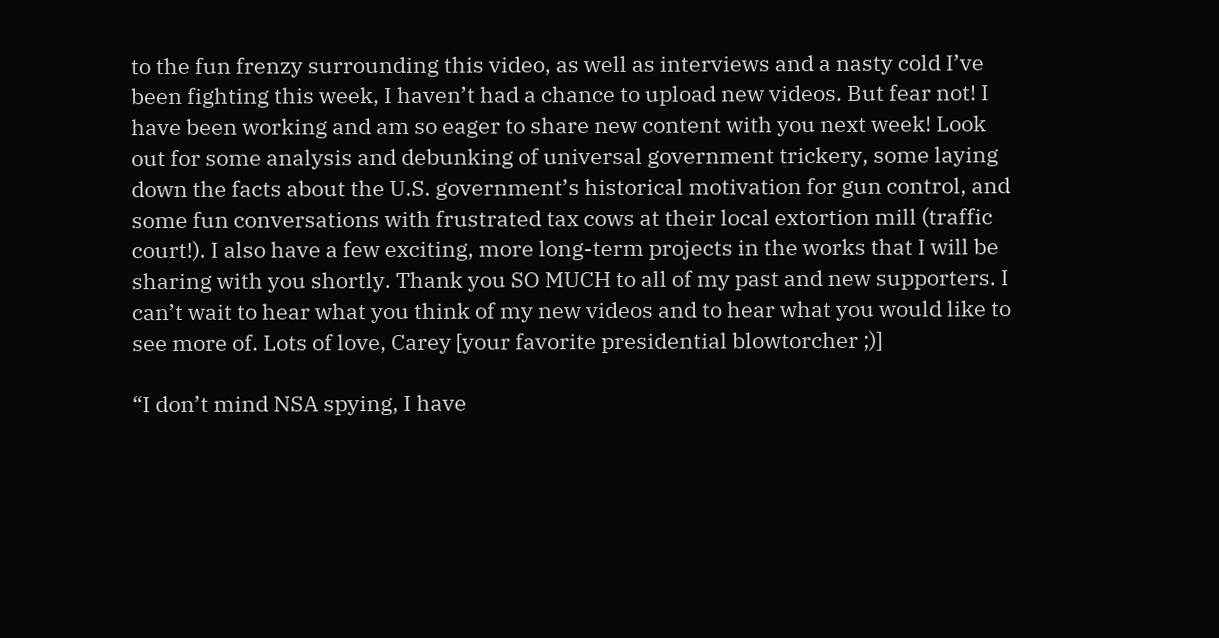to the fun frenzy surrounding this video, as well as interviews and a nasty cold I’ve been fighting this week, I haven’t had a chance to upload new videos. But fear not! I have been working and am so eager to share new content with you next week! Look out for some analysis and debunking of universal government trickery, some laying down the facts about the U.S. government’s historical motivation for gun control, and some fun conversations with frustrated tax cows at their local extortion mill (traffic court!). I also have a few exciting, more long-term projects in the works that I will be sharing with you shortly. Thank you SO MUCH to all of my past and new supporters. I can’t wait to hear what you think of my new videos and to hear what you would like to see more of. Lots of love, Carey [your favorite presidential blowtorcher ;)]

“I don’t mind NSA spying, I have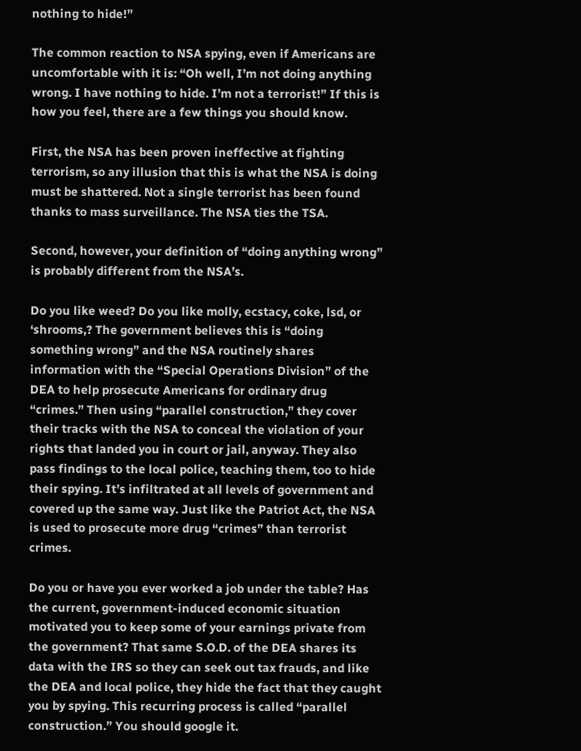nothing to hide!”

The common reaction to NSA spying, even if Americans are uncomfortable with it is: “Oh well, I’m not doing anything wrong. I have nothing to hide. I’m not a terrorist!” If this is how you feel, there are a few things you should know.

First, the NSA has been proven ineffective at fighting terrorism, so any illusion that this is what the NSA is doing must be shattered. Not a single terrorist has been found thanks to mass surveillance. The NSA ties the TSA.

Second, however, your definition of “doing anything wrong” is probably different from the NSA’s.

Do you like weed? Do you like molly, ecstacy, coke, lsd, or ‘shrooms,? The government believes this is “doing something wrong” and the NSA routinely shares information with the “Special Operations Division” of the DEA to help prosecute Americans for ordinary drug “crimes.” Then using “parallel construction,” they cover their tracks with the NSA to conceal the violation of your rights that landed you in court or jail, anyway. They also pass findings to the local police, teaching them, too to hide their spying. It’s infiltrated at all levels of government and covered up the same way. Just like the Patriot Act, the NSA is used to prosecute more drug “crimes” than terrorist crimes.

Do you or have you ever worked a job under the table? Has the current, government-induced economic situation motivated you to keep some of your earnings private from the government? That same S.O.D. of the DEA shares its data with the IRS so they can seek out tax frauds, and like the DEA and local police, they hide the fact that they caught you by spying. This recurring process is called “parallel construction.” You should google it.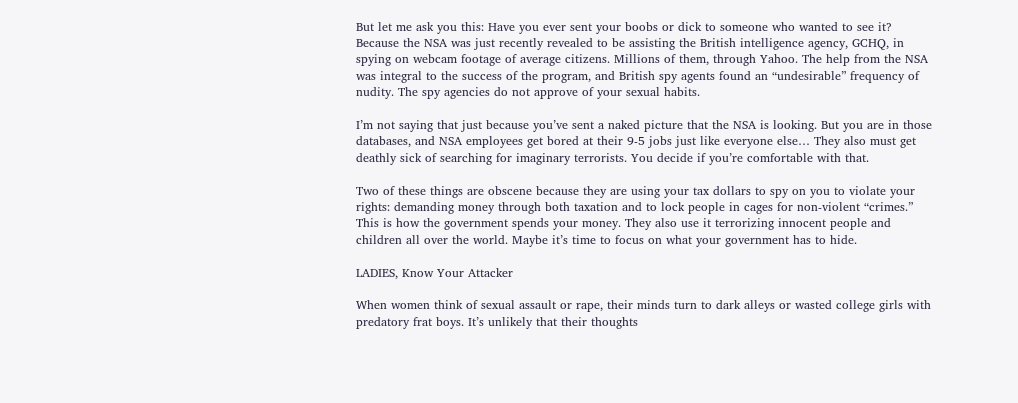But let me ask you this: Have you ever sent your boobs or dick to someone who wanted to see it? Because the NSA was just recently revealed to be assisting the British intelligence agency, GCHQ, in spying on webcam footage of average citizens. Millions of them, through Yahoo. The help from the NSA was integral to the success of the program, and British spy agents found an “undesirable” frequency of nudity. The spy agencies do not approve of your sexual habits.

I’m not saying that just because you’ve sent a naked picture that the NSA is looking. But you are in those databases, and NSA employees get bored at their 9-5 jobs just like everyone else… They also must get deathly sick of searching for imaginary terrorists. You decide if you’re comfortable with that.

Two of these things are obscene because they are using your tax dollars to spy on you to violate your rights: demanding money through both taxation and to lock people in cages for non-violent “crimes.” This is how the government spends your money. They also use it terrorizing innocent people and children all over the world. Maybe it’s time to focus on what your government has to hide.

LADIES, Know Your Attacker

When women think of sexual assault or rape, their minds turn to dark alleys or wasted college girls with predatory frat boys. It’s unlikely that their thoughts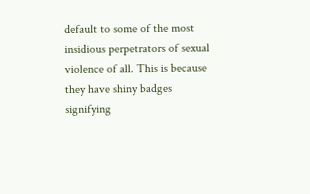default to some of the most insidious perpetrators of sexual violence of all. This is because they have shiny badges signifying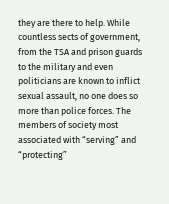they are there to help. While countless sects of government, from the TSA and prison guards to the military and even politicians are known to inflict sexual assault, no one does so more than police forces. The members of society most associated with “serving” and “protecting”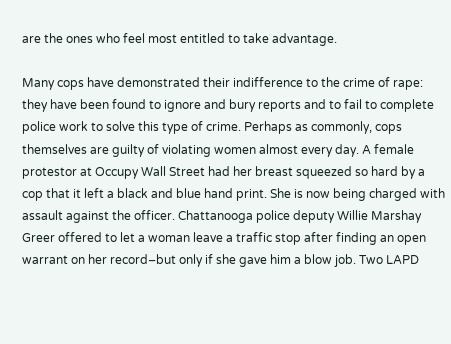are the ones who feel most entitled to take advantage.

Many cops have demonstrated their indifference to the crime of rape: they have been found to ignore and bury reports and to fail to complete police work to solve this type of crime. Perhaps as commonly, cops themselves are guilty of violating women almost every day. A female protestor at Occupy Wall Street had her breast squeezed so hard by a cop that it left a black and blue hand print. She is now being charged with assault against the officer. Chattanooga police deputy Willie Marshay Greer offered to let a woman leave a traffic stop after finding an open warrant on her record–but only if she gave him a blow job. Two LAPD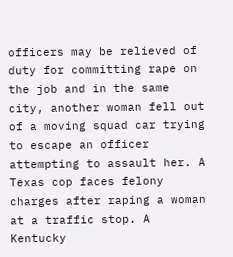officers may be relieved of duty for committing rape on the job and in the same city, another woman fell out of a moving squad car trying to escape an officer attempting to assault her. A Texas cop faces felony charges after raping a woman at a traffic stop. A Kentucky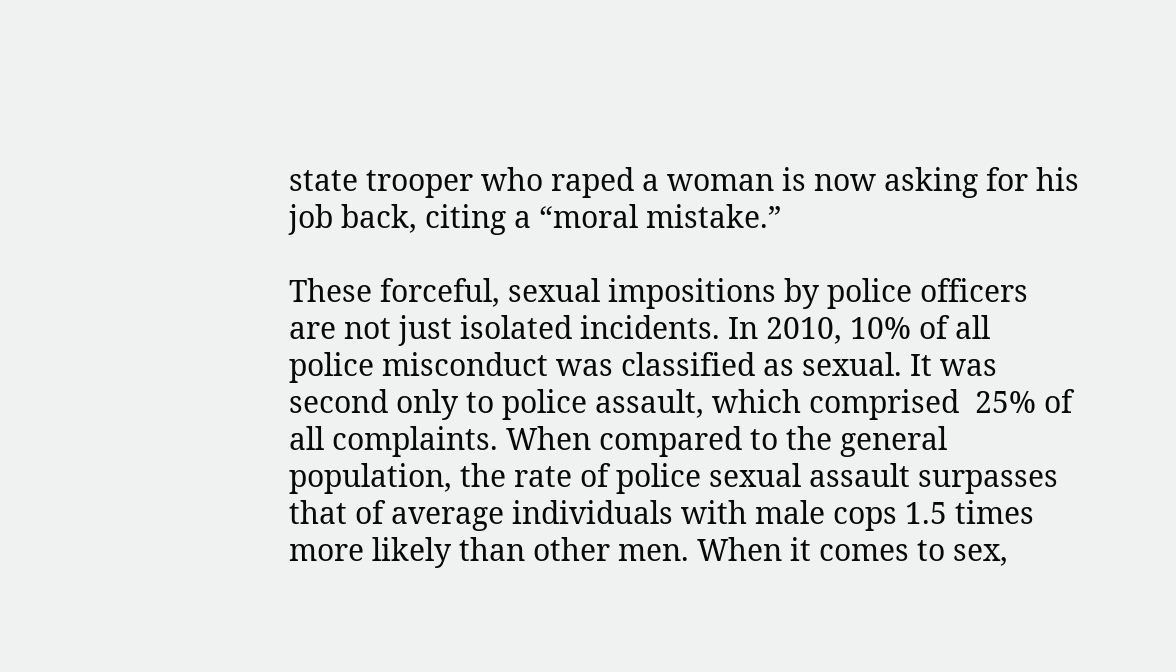state trooper who raped a woman is now asking for his job back, citing a “moral mistake.”

These forceful, sexual impositions by police officers are not just isolated incidents. In 2010, 10% of all police misconduct was classified as sexual. It was second only to police assault, which comprised  25% of all complaints. When compared to the general population, the rate of police sexual assault surpasses that of average individuals with male cops 1.5 times more likely than other men. When it comes to sex,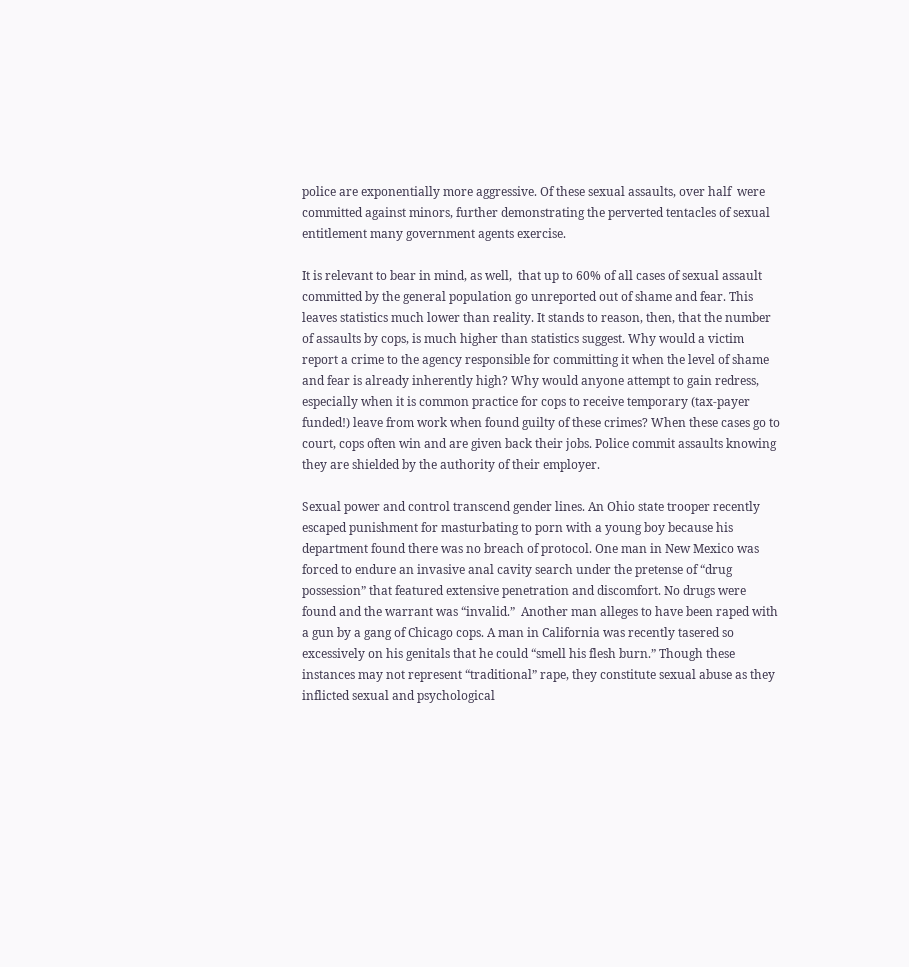police are exponentially more aggressive. Of these sexual assaults, over half  were committed against minors, further demonstrating the perverted tentacles of sexual entitlement many government agents exercise.

It is relevant to bear in mind, as well,  that up to 60% of all cases of sexual assault committed by the general population go unreported out of shame and fear. This leaves statistics much lower than reality. It stands to reason, then, that the number of assaults by cops, is much higher than statistics suggest. Why would a victim report a crime to the agency responsible for committing it when the level of shame and fear is already inherently high? Why would anyone attempt to gain redress, especially when it is common practice for cops to receive temporary (tax-payer funded!) leave from work when found guilty of these crimes? When these cases go to court, cops often win and are given back their jobs. Police commit assaults knowing they are shielded by the authority of their employer.

Sexual power and control transcend gender lines. An Ohio state trooper recently escaped punishment for masturbating to porn with a young boy because his department found there was no breach of protocol. One man in New Mexico was forced to endure an invasive anal cavity search under the pretense of “drug possession” that featured extensive penetration and discomfort. No drugs were found and the warrant was “invalid.”  Another man alleges to have been raped with a gun by a gang of Chicago cops. A man in California was recently tasered so excessively on his genitals that he could “smell his flesh burn.” Though these instances may not represent “traditional” rape, they constitute sexual abuse as they inflicted sexual and psychological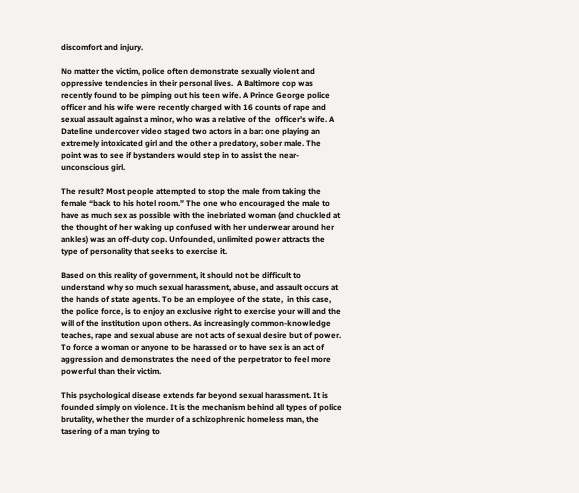discomfort and injury.

No matter the victim, police often demonstrate sexually violent and oppressive tendencies in their personal lives.  A Baltimore cop was recently found to be pimping out his teen wife. A Prince George police officer and his wife were recently charged with 16 counts of rape and sexual assault against a minor, who was a relative of the  officer’s wife. A Dateline undercover video staged two actors in a bar: one playing an extremely intoxicated girl and the other a predatory, sober male. The point was to see if bystanders would step in to assist the near-unconscious girl.

The result? Most people attempted to stop the male from taking the female “back to his hotel room.” The one who encouraged the male to have as much sex as possible with the inebriated woman (and chuckled at the thought of her waking up confused with her underwear around her ankles) was an off-duty cop. Unfounded, unlimited power attracts the type of personality that seeks to exercise it.

Based on this reality of government, it should not be difficult to understand why so much sexual harassment, abuse, and assault occurs at the hands of state agents. To be an employee of the state,  in this case, the police force, is to enjoy an exclusive right to exercise your will and the will of the institution upon others. As increasingly common-knowledge teaches, rape and sexual abuse are not acts of sexual desire but of power. To force a woman or anyone to be harassed or to have sex is an act of aggression and demonstrates the need of the perpetrator to feel more powerful than their victim.

This psychological disease extends far beyond sexual harassment. It is founded simply on violence. It is the mechanism behind all types of police brutality, whether the murder of a schizophrenic homeless man, the tasering of a man trying to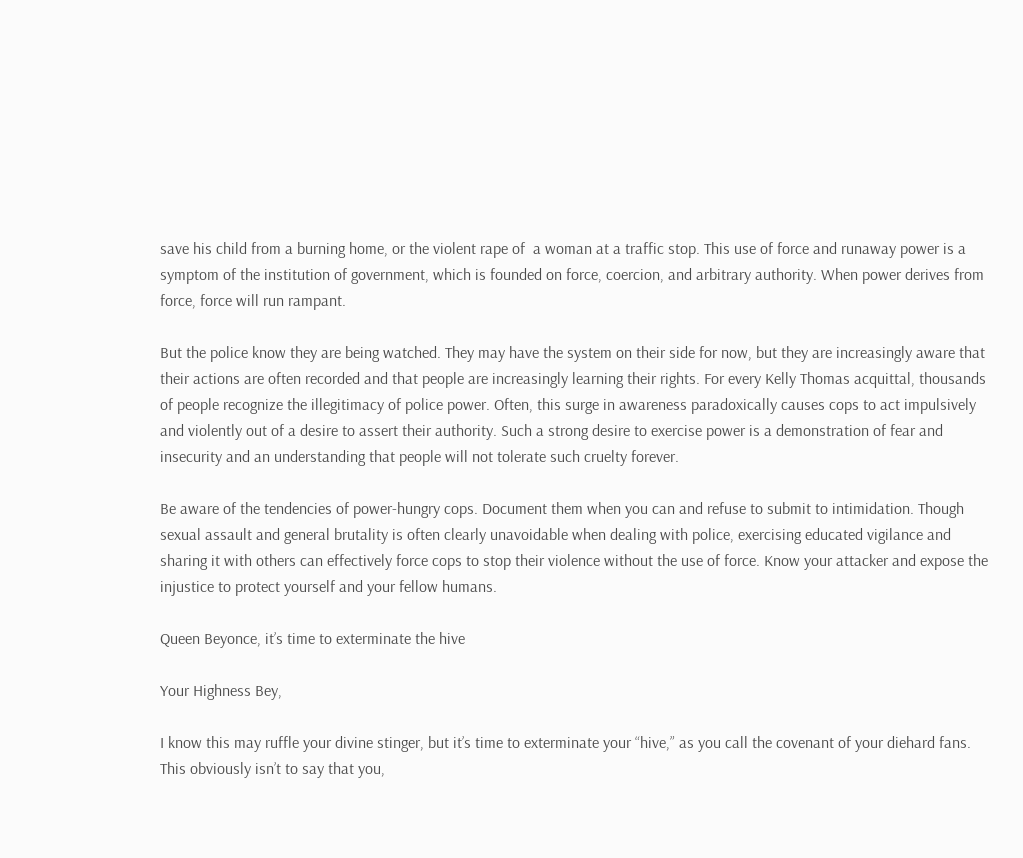save his child from a burning home, or the violent rape of  a woman at a traffic stop. This use of force and runaway power is a symptom of the institution of government, which is founded on force, coercion, and arbitrary authority. When power derives from force, force will run rampant.

But the police know they are being watched. They may have the system on their side for now, but they are increasingly aware that their actions are often recorded and that people are increasingly learning their rights. For every Kelly Thomas acquittal, thousands of people recognize the illegitimacy of police power. Often, this surge in awareness paradoxically causes cops to act impulsively and violently out of a desire to assert their authority. Such a strong desire to exercise power is a demonstration of fear and insecurity and an understanding that people will not tolerate such cruelty forever.

Be aware of the tendencies of power-hungry cops. Document them when you can and refuse to submit to intimidation. Though sexual assault and general brutality is often clearly unavoidable when dealing with police, exercising educated vigilance and sharing it with others can effectively force cops to stop their violence without the use of force. Know your attacker and expose the injustice to protect yourself and your fellow humans.

Queen Beyonce, it’s time to exterminate the hive

Your Highness Bey,

I know this may ruffle your divine stinger, but it’s time to exterminate your “hive,” as you call the covenant of your diehard fans. This obviously isn’t to say that you,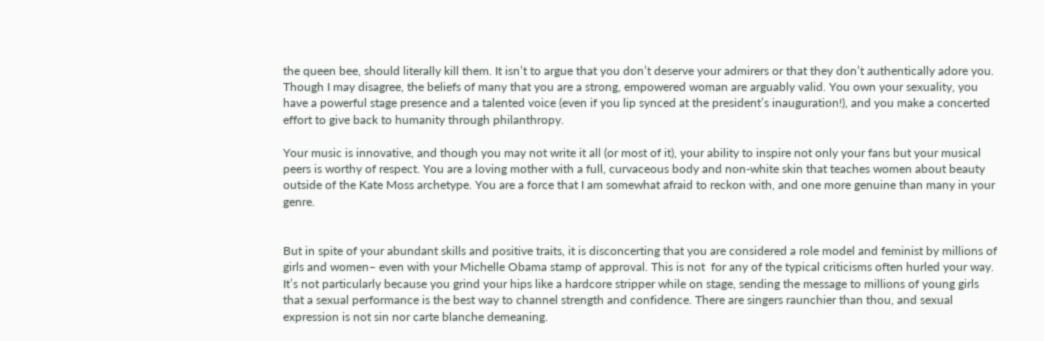the queen bee, should literally kill them. It isn’t to argue that you don’t deserve your admirers or that they don’t authentically adore you.  Though I may disagree, the beliefs of many that you are a strong, empowered woman are arguably valid. You own your sexuality, you have a powerful stage presence and a talented voice (even if you lip synced at the president’s inauguration!), and you make a concerted effort to give back to humanity through philanthropy.

Your music is innovative, and though you may not write it all (or most of it), your ability to inspire not only your fans but your musical peers is worthy of respect. You are a loving mother with a full, curvaceous body and non-white skin that teaches women about beauty outside of the Kate Moss archetype. You are a force that I am somewhat afraid to reckon with, and one more genuine than many in your genre.


But in spite of your abundant skills and positive traits, it is disconcerting that you are considered a role model and feminist by millions of girls and women– even with your Michelle Obama stamp of approval. This is not  for any of the typical criticisms often hurled your way. It’s not particularly because you grind your hips like a hardcore stripper while on stage, sending the message to millions of young girls that a sexual performance is the best way to channel strength and confidence. There are singers raunchier than thou, and sexual expression is not sin nor carte blanche demeaning.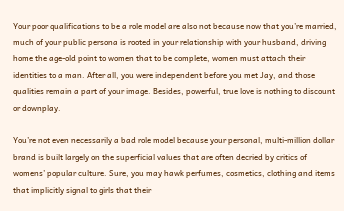Your poor qualifications to be a role model are also not because now that you’re married, much of your public persona is rooted in your relationship with your husband, driving home the age-old point to women that to be complete, women must attach their identities to a man. After all, you were independent before you met Jay, and those qualities remain a part of your image. Besides, powerful, true love is nothing to discount or downplay.

You’re not even necessarily a bad role model because your personal, multi-million dollar brand is built largely on the superficial values that are often decried by critics of womens’ popular culture. Sure, you may hawk perfumes, cosmetics, clothing and items that implicitly signal to girls that their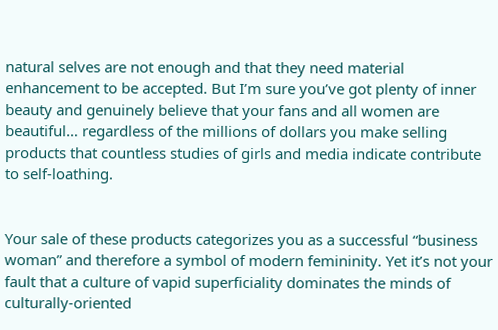natural selves are not enough and that they need material enhancement to be accepted. But I’m sure you’ve got plenty of inner beauty and genuinely believe that your fans and all women are beautiful… regardless of the millions of dollars you make selling products that countless studies of girls and media indicate contribute to self-loathing.


Your sale of these products categorizes you as a successful “business woman” and therefore a symbol of modern femininity. Yet it’s not your fault that a culture of vapid superficiality dominates the minds of culturally-oriented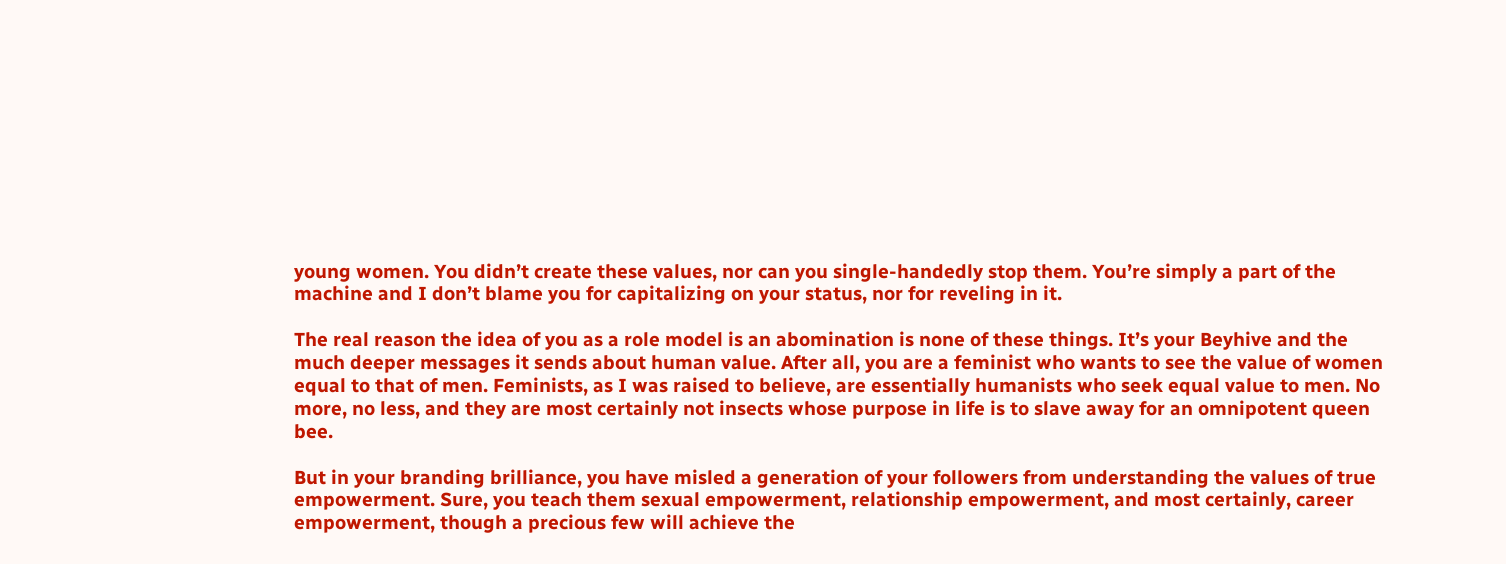young women. You didn’t create these values, nor can you single-handedly stop them. You’re simply a part of the machine and I don’t blame you for capitalizing on your status, nor for reveling in it.

The real reason the idea of you as a role model is an abomination is none of these things. It’s your Beyhive and the much deeper messages it sends about human value. After all, you are a feminist who wants to see the value of women equal to that of men. Feminists, as I was raised to believe, are essentially humanists who seek equal value to men. No more, no less, and they are most certainly not insects whose purpose in life is to slave away for an omnipotent queen bee.

But in your branding brilliance, you have misled a generation of your followers from understanding the values of true empowerment. Sure, you teach them sexual empowerment, relationship empowerment, and most certainly, career empowerment, though a precious few will achieve the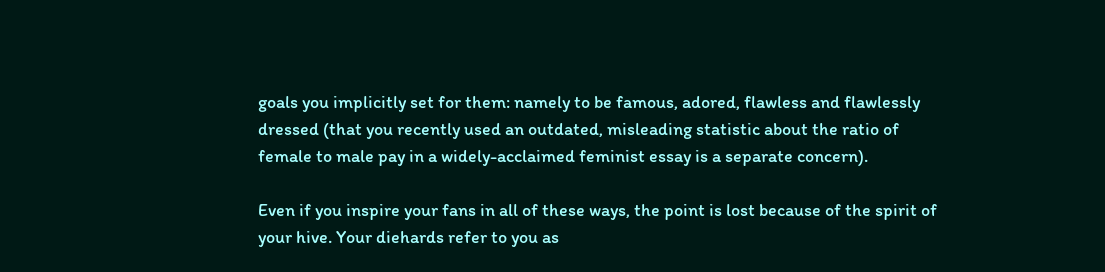goals you implicitly set for them: namely to be famous, adored, flawless and flawlessly dressed (that you recently used an outdated, misleading statistic about the ratio of female to male pay in a widely-acclaimed feminist essay is a separate concern).

Even if you inspire your fans in all of these ways, the point is lost because of the spirit of your hive. Your diehards refer to you as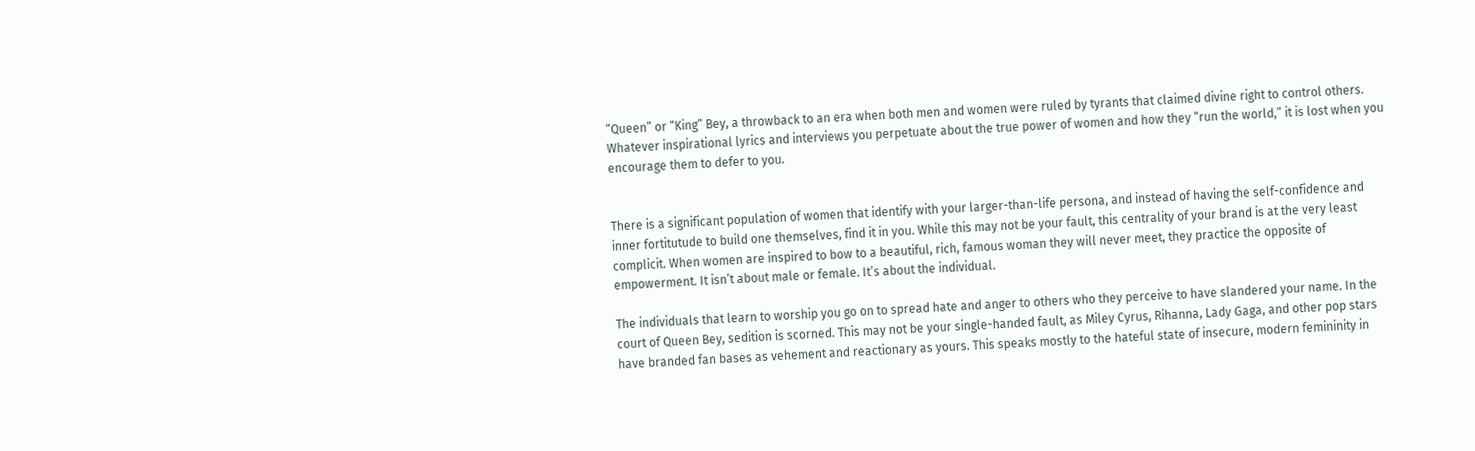“Queen” or “King” Bey, a throwback to an era when both men and women were ruled by tyrants that claimed divine right to control others. Whatever inspirational lyrics and interviews you perpetuate about the true power of women and how they “run the world,” it is lost when you encourage them to defer to you.


There is a significant population of women that identify with your larger-than-life persona, and instead of having the self-confidence and inner fortitutude to build one themselves, find it in you. While this may not be your fault, this centrality of your brand is at the very least complicit. When women are inspired to bow to a beautiful, rich, famous woman they will never meet, they practice the opposite of empowerment. It isn’t about male or female. It’s about the individual.

The individuals that learn to worship you go on to spread hate and anger to others who they perceive to have slandered your name. In the court of Queen Bey, sedition is scorned. This may not be your single-handed fault, as Miley Cyrus, Rihanna, Lady Gaga, and other pop stars have branded fan bases as vehement and reactionary as yours. This speaks mostly to the hateful state of insecure, modern femininity in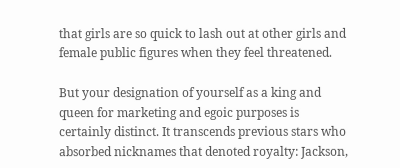that girls are so quick to lash out at other girls and female public figures when they feel threatened.

But your designation of yourself as a king and queen for marketing and egoic purposes is certainly distinct. It transcends previous stars who absorbed nicknames that denoted royalty: Jackson,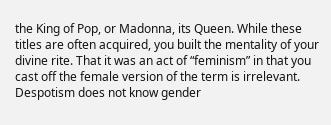the King of Pop, or Madonna, its Queen. While these titles are often acquired, you built the mentality of your divine rite. That it was an act of “feminism” in that you cast off the female version of the term is irrelevant. Despotism does not know gender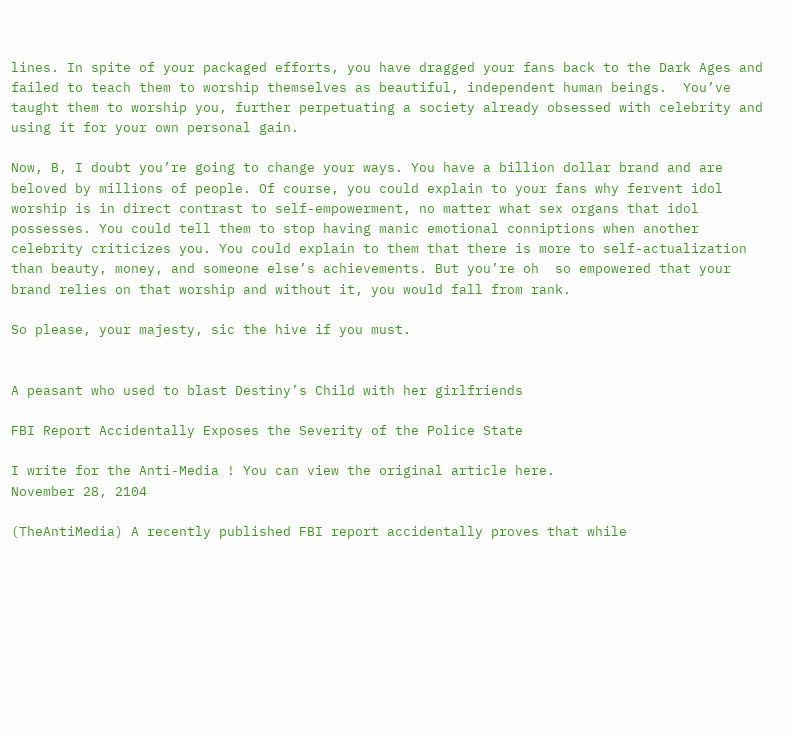lines. In spite of your packaged efforts, you have dragged your fans back to the Dark Ages and failed to teach them to worship themselves as beautiful, independent human beings.  You’ve taught them to worship you, further perpetuating a society already obsessed with celebrity and using it for your own personal gain.

Now, B, I doubt you’re going to change your ways. You have a billion dollar brand and are beloved by millions of people. Of course, you could explain to your fans why fervent idol worship is in direct contrast to self-empowerment, no matter what sex organs that idol possesses. You could tell them to stop having manic emotional conniptions when another celebrity criticizes you. You could explain to them that there is more to self-actualization than beauty, money, and someone else’s achievements. But you’re oh  so empowered that your brand relies on that worship and without it, you would fall from rank.

So please, your majesty, sic the hive if you must.


A peasant who used to blast Destiny’s Child with her girlfriends

FBI Report Accidentally Exposes the Severity of the Police State

I write for the Anti-Media ! You can view the original article here.
November 28, 2104

(TheAntiMedia) A recently published FBI report accidentally proves that while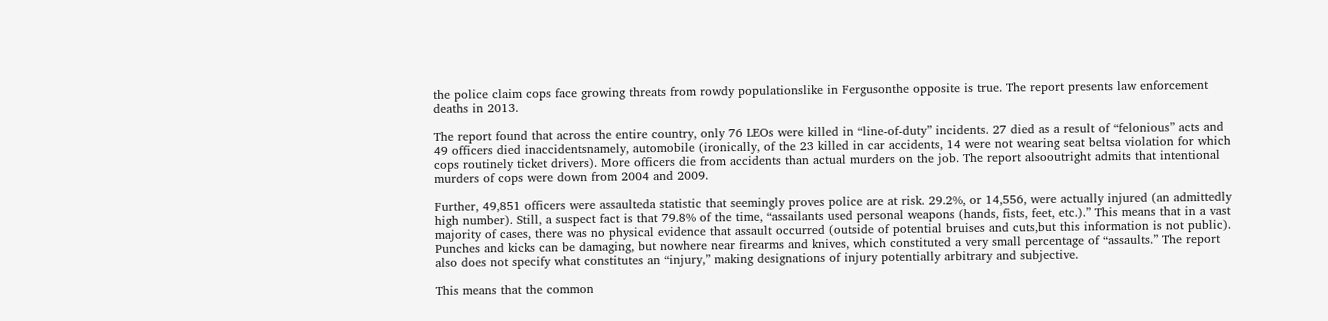the police claim cops face growing threats from rowdy populationslike in Fergusonthe opposite is true. The report presents law enforcement deaths in 2013.

The report found that across the entire country, only 76 LEOs were killed in “line-of-duty” incidents. 27 died as a result of “felonious” acts and 49 officers died inaccidentsnamely, automobile (ironically, of the 23 killed in car accidents, 14 were not wearing seat beltsa violation for which cops routinely ticket drivers). More officers die from accidents than actual murders on the job. The report alsooutright admits that intentional murders of cops were down from 2004 and 2009.

Further, 49,851 officers were assaulteda statistic that seemingly proves police are at risk. 29.2%, or 14,556, were actually injured (an admittedly high number). Still, a suspect fact is that 79.8% of the time, “assailants used personal weapons (hands, fists, feet, etc.).” This means that in a vast majority of cases, there was no physical evidence that assault occurred (outside of potential bruises and cuts,but this information is not public). Punches and kicks can be damaging, but nowhere near firearms and knives, which constituted a very small percentage of “assaults.” The report also does not specify what constitutes an “injury,” making designations of injury potentially arbitrary and subjective.

This means that the common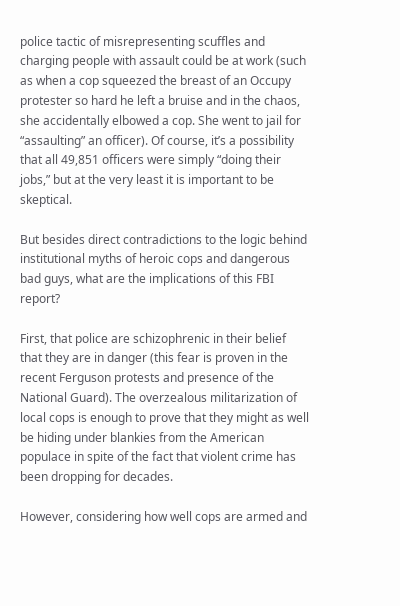police tactic of misrepresenting scuffles and charging people with assault could be at work (such as when a cop squeezed the breast of an Occupy protester so hard he left a bruise and in the chaos, she accidentally elbowed a cop. She went to jail for “assaulting” an officer). Of course, it’s a possibility that all 49,851 officers were simply “doing their jobs,” but at the very least it is important to be skeptical.

But besides direct contradictions to the logic behind institutional myths of heroic cops and dangerous bad guys, what are the implications of this FBI report?

First, that police are schizophrenic in their belief that they are in danger (this fear is proven in the recent Ferguson protests and presence of the National Guard). The overzealous militarization of local cops is enough to prove that they might as well be hiding under blankies from the American populace in spite of the fact that violent crime has been dropping for decades.

However, considering how well cops are armed and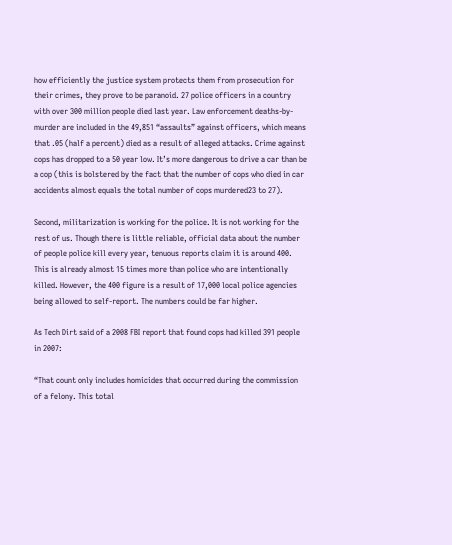how efficiently the justice system protects them from prosecution for their crimes, they prove to be paranoid. 27 police officers in a country with over 300 million people died last year. Law enforcement deaths-by-murder are included in the 49,851 “assaults” against officers, which means that .05 (half a percent) died as a result of alleged attacks. Crime against cops has dropped to a 50 year low. It’s more dangerous to drive a car than be a cop (this is bolstered by the fact that the number of cops who died in car accidents almost equals the total number of cops murdered23 to 27).

Second, militarization is working for the police. It is not working for the rest of us. Though there is little reliable, official data about the number of people police kill every year, tenuous reports claim it is around 400. This is already almost 15 times more than police who are intentionally killed. However, the 400 figure is a result of 17,000 local police agencies being allowed to self-report. The numbers could be far higher.

As Tech Dirt said of a 2008 FBI report that found cops had killed 391 people in 2007:

“That count only includes homicides that occurred during the commission of a felony. This total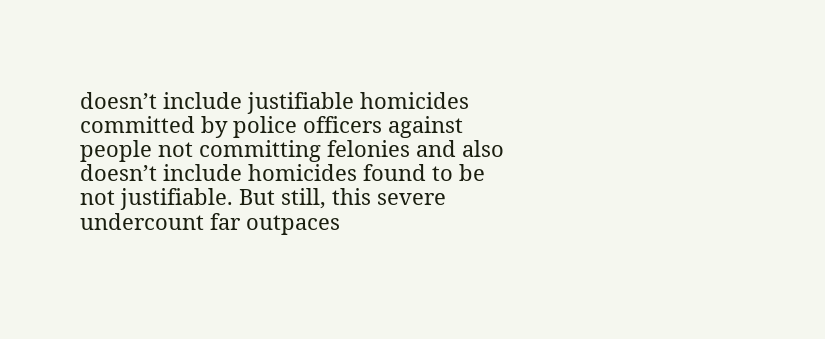doesn’t include justifiable homicides committed by police officers against people not committing felonies and also doesn’t include homicides found to be not justifiable. But still, this severe undercount far outpaces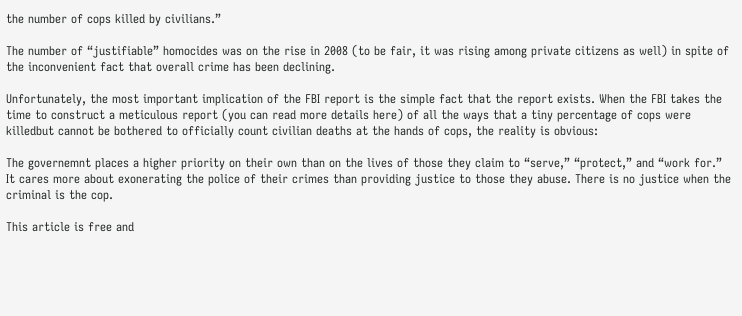the number of cops killed by civilians.”

The number of “justifiable” homocides was on the rise in 2008 (to be fair, it was rising among private citizens as well) in spite of the inconvenient fact that overall crime has been declining.

Unfortunately, the most important implication of the FBI report is the simple fact that the report exists. When the FBI takes the time to construct a meticulous report (you can read more details here) of all the ways that a tiny percentage of cops were killedbut cannot be bothered to officially count civilian deaths at the hands of cops, the reality is obvious:

The governemnt places a higher priority on their own than on the lives of those they claim to “serve,” “protect,” and “work for.” It cares more about exonerating the police of their crimes than providing justice to those they abuse. There is no justice when the criminal is the cop.

This article is free and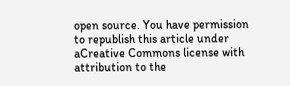open source. You have permission to republish this article under aCreative Commons license with attribution to the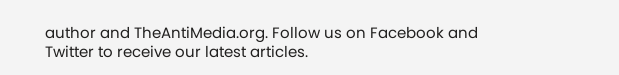author and TheAntiMedia.org. Follow us on Facebook and Twitter to receive our latest articles.